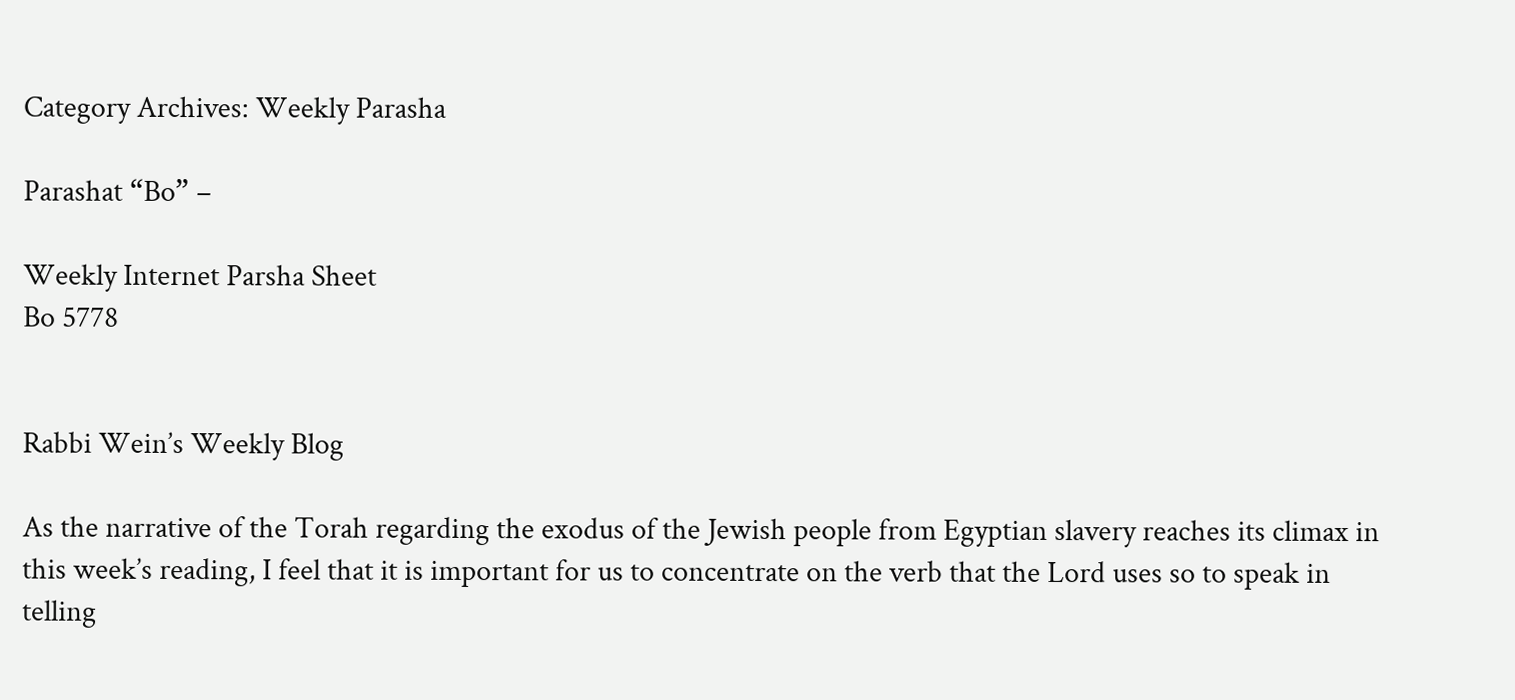Category Archives: Weekly Parasha

Parashat “Bo” –

Weekly Internet Parsha Sheet
Bo 5778


Rabbi Wein’s Weekly Blog

As the narrative of the Torah regarding the exodus of the Jewish people from Egyptian slavery reaches its climax in this week’s reading, I feel that it is important for us to concentrate on the verb that the Lord uses so to speak in telling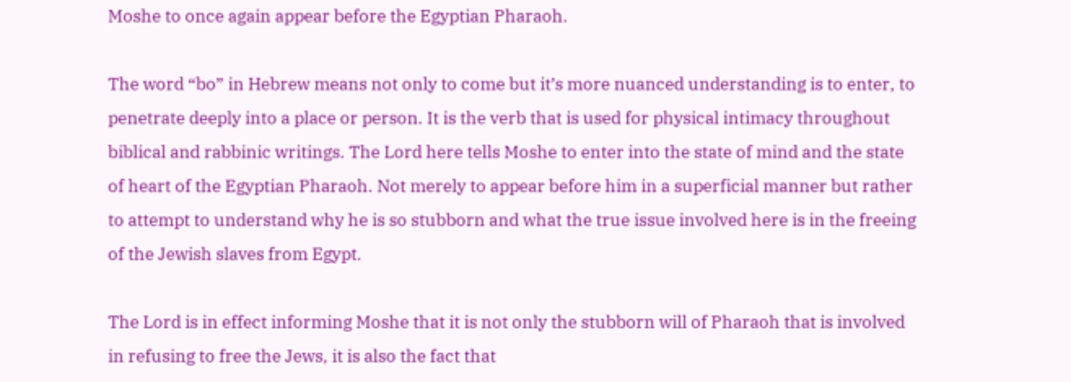Moshe to once again appear before the Egyptian Pharaoh.

The word “bo” in Hebrew means not only to come but it’s more nuanced understanding is to enter, to penetrate deeply into a place or person. It is the verb that is used for physical intimacy throughout biblical and rabbinic writings. The Lord here tells Moshe to enter into the state of mind and the state of heart of the Egyptian Pharaoh. Not merely to appear before him in a superficial manner but rather to attempt to understand why he is so stubborn and what the true issue involved here is in the freeing of the Jewish slaves from Egypt.

The Lord is in effect informing Moshe that it is not only the stubborn will of Pharaoh that is involved in refusing to free the Jews, it is also the fact that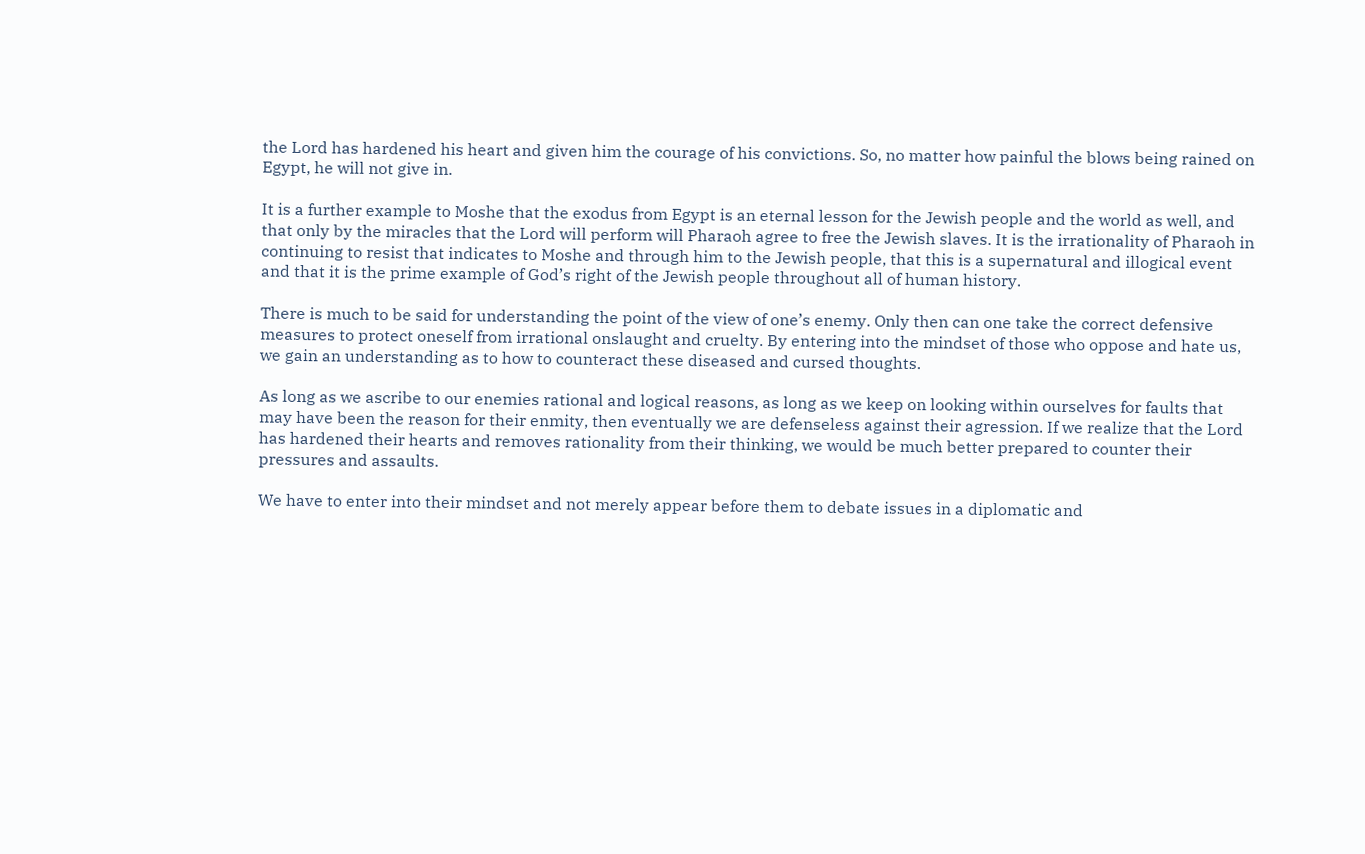the Lord has hardened his heart and given him the courage of his convictions. So, no matter how painful the blows being rained on Egypt, he will not give in.

It is a further example to Moshe that the exodus from Egypt is an eternal lesson for the Jewish people and the world as well, and that only by the miracles that the Lord will perform will Pharaoh agree to free the Jewish slaves. It is the irrationality of Pharaoh in continuing to resist that indicates to Moshe and through him to the Jewish people, that this is a supernatural and illogical event and that it is the prime example of God’s right of the Jewish people throughout all of human history.

There is much to be said for understanding the point of the view of one’s enemy. Only then can one take the correct defensive measures to protect oneself from irrational onslaught and cruelty. By entering into the mindset of those who oppose and hate us, we gain an understanding as to how to counteract these diseased and cursed thoughts.

As long as we ascribe to our enemies rational and logical reasons, as long as we keep on looking within ourselves for faults that may have been the reason for their enmity, then eventually we are defenseless against their agression. If we realize that the Lord has hardened their hearts and removes rationality from their thinking, we would be much better prepared to counter their pressures and assaults.

We have to enter into their mindset and not merely appear before them to debate issues in a diplomatic and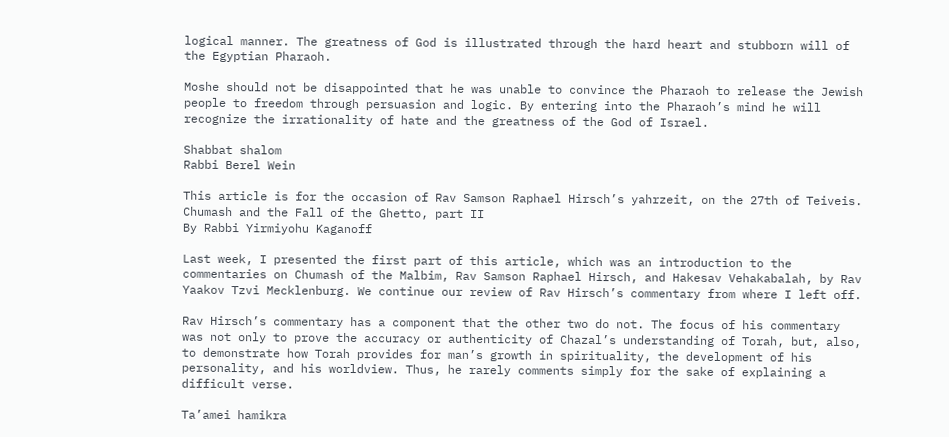logical manner. The greatness of God is illustrated through the hard heart and stubborn will of the Egyptian Pharaoh.

Moshe should not be disappointed that he was unable to convince the Pharaoh to release the Jewish people to freedom through persuasion and logic. By entering into the Pharaoh’s mind he will recognize the irrationality of hate and the greatness of the God of Israel.

Shabbat shalom
Rabbi Berel Wein

This article is for the occasion of Rav Samson Raphael Hirsch’s yahrzeit, on the 27th of Teiveis.
Chumash and the Fall of the Ghetto, part II
By Rabbi Yirmiyohu Kaganoff

Last week, I presented the first part of this article, which was an introduction to the commentaries on Chumash of the Malbim, Rav Samson Raphael Hirsch, and Hakesav Vehakabalah, by Rav Yaakov Tzvi Mecklenburg. We continue our review of Rav Hirsch’s commentary from where I left off.

Rav Hirsch’s commentary has a component that the other two do not. The focus of his commentary was not only to prove the accuracy or authenticity of Chazal’s understanding of Torah, but, also, to demonstrate how Torah provides for man’s growth in spirituality, the development of his personality, and his worldview. Thus, he rarely comments simply for the sake of explaining a difficult verse.

Ta’amei hamikra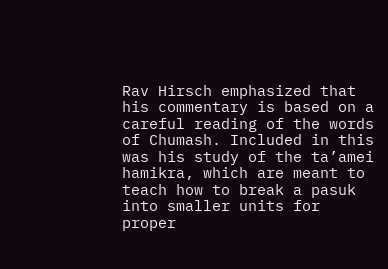Rav Hirsch emphasized that his commentary is based on a careful reading of the words of Chumash. Included in this was his study of the ta’amei hamikra, which are meant to teach how to break a pasuk into smaller units for proper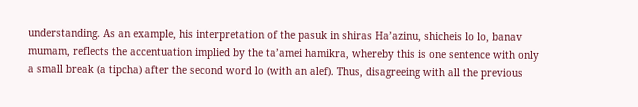understanding. As an example, his interpretation of the pasuk in shiras Ha’azinu, shicheis lo lo, banav mumam, reflects the accentuation implied by the ta’amei hamikra, whereby this is one sentence with only a small break (a tipcha) after the second word lo (with an alef). Thus, disagreeing with all the previous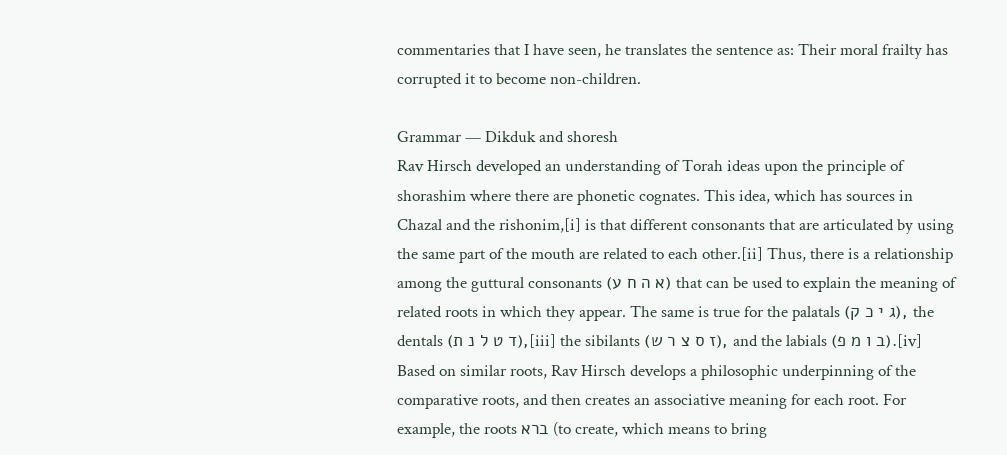commentaries that I have seen, he translates the sentence as: Their moral frailty has corrupted it to become non-children.

Grammar — Dikduk and shoresh
Rav Hirsch developed an understanding of Torah ideas upon the principle of shorashim where there are phonetic cognates. This idea, which has sources in Chazal and the rishonim,[i] is that different consonants that are articulated by using the same part of the mouth are related to each other.[ii] Thus, there is a relationship among the guttural consonants (א ה ח ע) that can be used to explain the meaning of related roots in which they appear. The same is true for the palatals (ג י כ ק), the dentals (ד ט ל נ ת),[iii] the sibilants (ז ס צ ר ש), and the labials (ב ו מ פ).[iv] Based on similar roots, Rav Hirsch develops a philosophic underpinning of the comparative roots, and then creates an associative meaning for each root. For example, the roots ברא (to create, which means to bring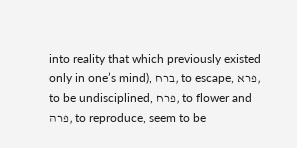into reality that which previously existed only in one’s mind), ברח, to escape, פרא, to be undisciplined, פרח, to flower and פרה, to reproduce, seem to be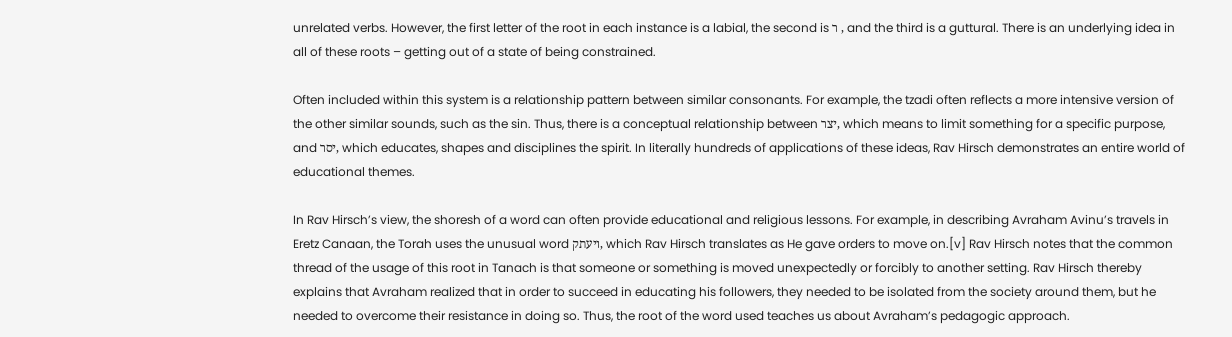unrelated verbs. However, the first letter of the root in each instance is a labial, the second is ר , and the third is a guttural. There is an underlying idea in all of these roots – getting out of a state of being constrained.

Often included within this system is a relationship pattern between similar consonants. For example, the tzadi often reflects a more intensive version of the other similar sounds, such as the sin. Thus, there is a conceptual relationship between יצר, which means to limit something for a specific purpose, and יסר, which educates, shapes and disciplines the spirit. In literally hundreds of applications of these ideas, Rav Hirsch demonstrates an entire world of educational themes.

In Rav Hirsch’s view, the shoresh of a word can often provide educational and religious lessons. For example, in describing Avraham Avinu’s travels in Eretz Canaan, the Torah uses the unusual word ויעתק, which Rav Hirsch translates as He gave orders to move on.[v] Rav Hirsch notes that the common thread of the usage of this root in Tanach is that someone or something is moved unexpectedly or forcibly to another setting. Rav Hirsch thereby explains that Avraham realized that in order to succeed in educating his followers, they needed to be isolated from the society around them, but he needed to overcome their resistance in doing so. Thus, the root of the word used teaches us about Avraham’s pedagogic approach.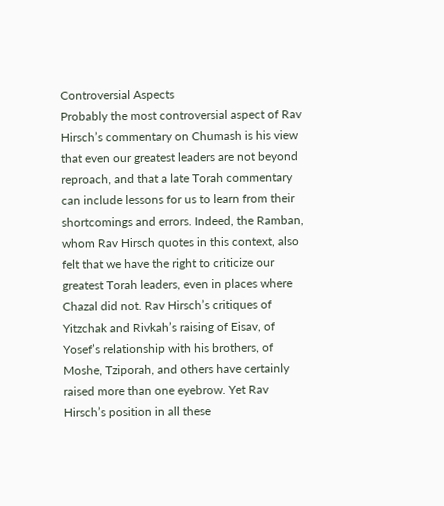Controversial Aspects
Probably the most controversial aspect of Rav Hirsch’s commentary on Chumash is his view that even our greatest leaders are not beyond reproach, and that a late Torah commentary can include lessons for us to learn from their shortcomings and errors. Indeed, the Ramban, whom Rav Hirsch quotes in this context, also felt that we have the right to criticize our greatest Torah leaders, even in places where Chazal did not. Rav Hirsch’s critiques of Yitzchak and Rivkah’s raising of Eisav, of Yosef’s relationship with his brothers, of Moshe, Tziporah, and others have certainly raised more than one eyebrow. Yet Rav Hirsch’s position in all these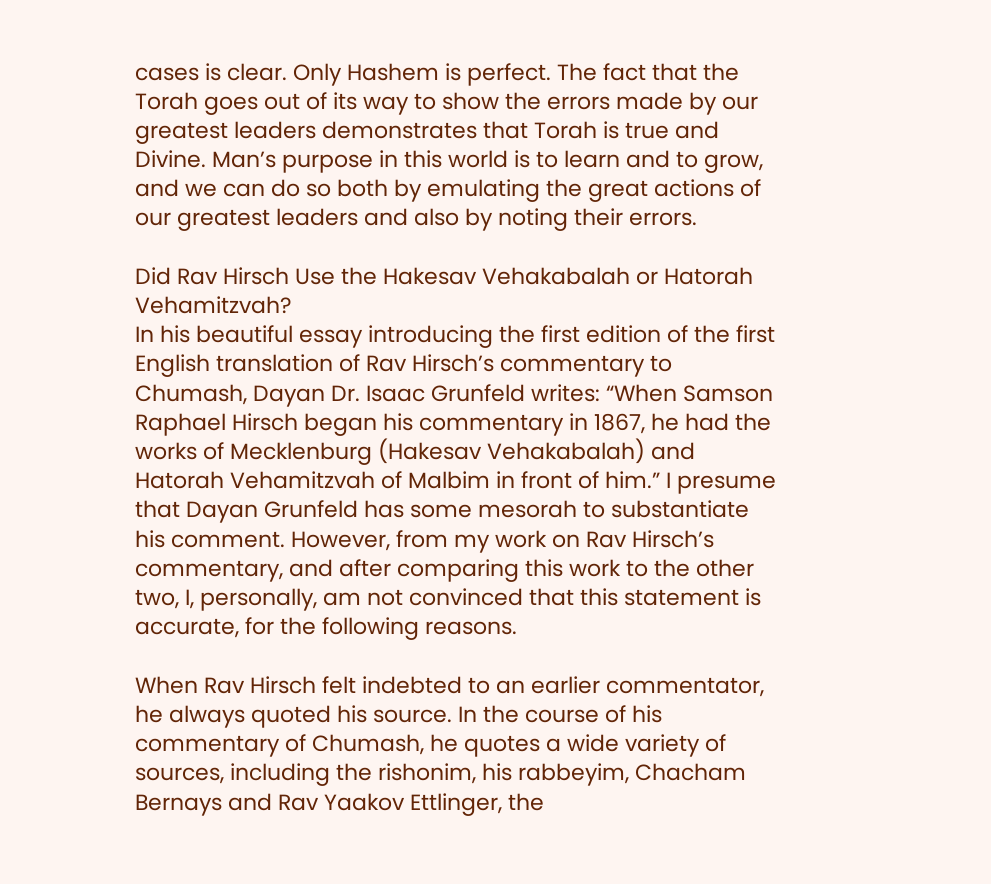cases is clear. Only Hashem is perfect. The fact that the Torah goes out of its way to show the errors made by our greatest leaders demonstrates that Torah is true and Divine. Man’s purpose in this world is to learn and to grow, and we can do so both by emulating the great actions of our greatest leaders and also by noting their errors.

Did Rav Hirsch Use the Hakesav Vehakabalah or Hatorah Vehamitzvah?
In his beautiful essay introducing the first edition of the first English translation of Rav Hirsch’s commentary to Chumash, Dayan Dr. Isaac Grunfeld writes: “When Samson Raphael Hirsch began his commentary in 1867, he had the works of Mecklenburg (Hakesav Vehakabalah) and Hatorah Vehamitzvah of Malbim in front of him.” I presume that Dayan Grunfeld has some mesorah to substantiate his comment. However, from my work on Rav Hirsch’s commentary, and after comparing this work to the other two, I, personally, am not convinced that this statement is accurate, for the following reasons.

When Rav Hirsch felt indebted to an earlier commentator, he always quoted his source. In the course of his commentary of Chumash, he quotes a wide variety of sources, including the rishonim, his rabbeyim, Chacham Bernays and Rav Yaakov Ettlinger, the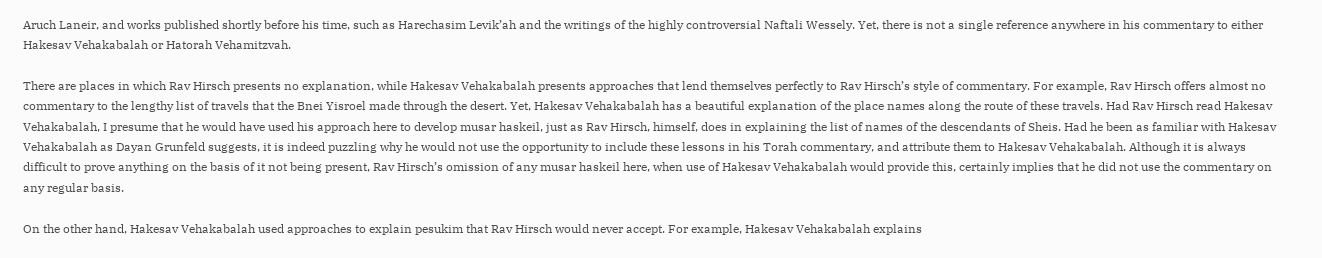Aruch Laneir, and works published shortly before his time, such as Harechasim Levik’ah and the writings of the highly controversial Naftali Wessely. Yet, there is not a single reference anywhere in his commentary to either Hakesav Vehakabalah or Hatorah Vehamitzvah.

There are places in which Rav Hirsch presents no explanation, while Hakesav Vehakabalah presents approaches that lend themselves perfectly to Rav Hirsch’s style of commentary. For example, Rav Hirsch offers almost no commentary to the lengthy list of travels that the Bnei Yisroel made through the desert. Yet, Hakesav Vehakabalah has a beautiful explanation of the place names along the route of these travels. Had Rav Hirsch read Hakesav Vehakabalah, I presume that he would have used his approach here to develop musar haskeil, just as Rav Hirsch, himself, does in explaining the list of names of the descendants of Sheis. Had he been as familiar with Hakesav Vehakabalah as Dayan Grunfeld suggests, it is indeed puzzling why he would not use the opportunity to include these lessons in his Torah commentary, and attribute them to Hakesav Vehakabalah. Although it is always difficult to prove anything on the basis of it not being present, Rav Hirsch’s omission of any musar haskeil here, when use of Hakesav Vehakabalah would provide this, certainly implies that he did not use the commentary on any regular basis.

On the other hand, Hakesav Vehakabalah used approaches to explain pesukim that Rav Hirsch would never accept. For example, Hakesav Vehakabalah explains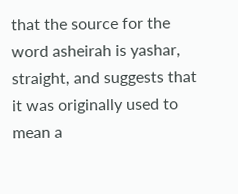that the source for the word asheirah is yashar, straight, and suggests that it was originally used to mean a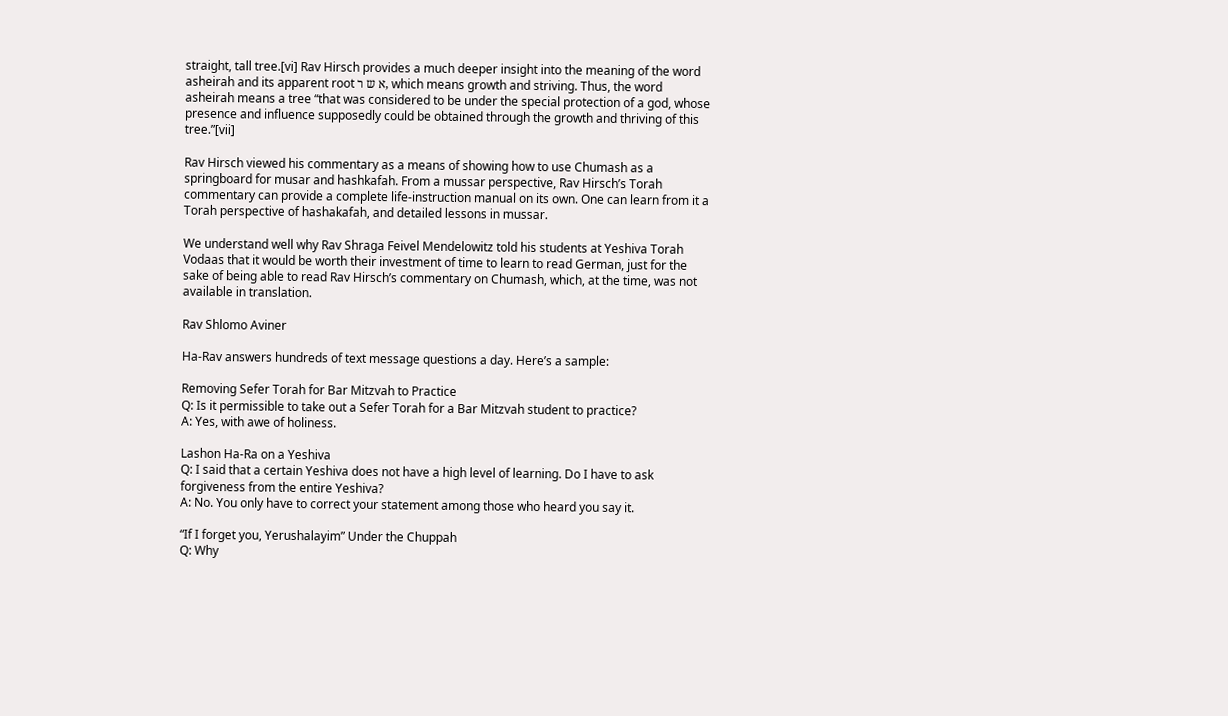straight, tall tree.[vi] Rav Hirsch provides a much deeper insight into the meaning of the word asheirah and its apparent root א ש ר, which means growth and striving. Thus, the word asheirah means a tree “that was considered to be under the special protection of a god, whose presence and influence supposedly could be obtained through the growth and thriving of this tree.”[vii]

Rav Hirsch viewed his commentary as a means of showing how to use Chumash as a springboard for musar and hashkafah. From a mussar perspective, Rav Hirsch’s Torah commentary can provide a complete life-instruction manual on its own. One can learn from it a Torah perspective of hashakafah, and detailed lessons in mussar.

We understand well why Rav Shraga Feivel Mendelowitz told his students at Yeshiva Torah Vodaas that it would be worth their investment of time to learn to read German, just for the sake of being able to read Rav Hirsch’s commentary on Chumash, which, at the time, was not available in translation.

Rav Shlomo Aviner

Ha-Rav answers hundreds of text message questions a day. Here’s a sample:

Removing Sefer Torah for Bar Mitzvah to Practice
Q: Is it permissible to take out a Sefer Torah for a Bar Mitzvah student to practice?
A: Yes, with awe of holiness.

Lashon Ha-Ra on a Yeshiva
Q: I said that a certain Yeshiva does not have a high level of learning. Do I have to ask forgiveness from the entire Yeshiva?
A: No. You only have to correct your statement among those who heard you say it.

“If I forget you, Yerushalayim” Under the Chuppah
Q: Why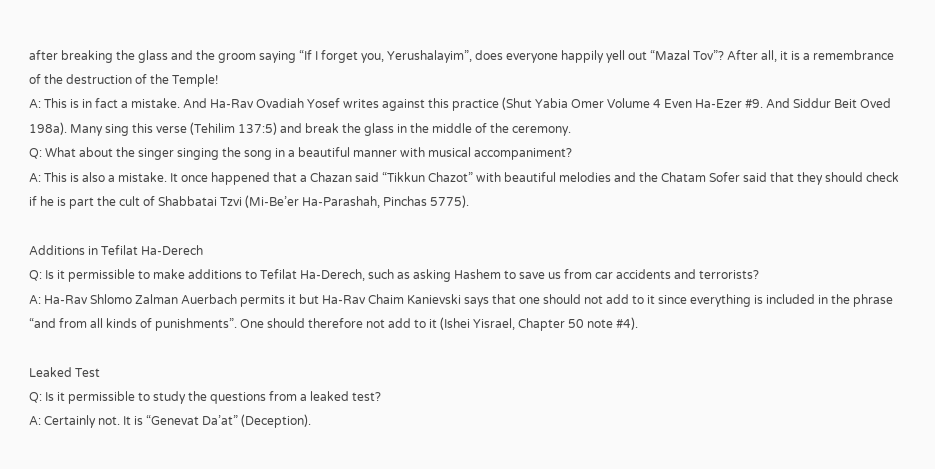after breaking the glass and the groom saying “If I forget you, Yerushalayim”, does everyone happily yell out “Mazal Tov”? After all, it is a remembrance of the destruction of the Temple!
A: This is in fact a mistake. And Ha-Rav Ovadiah Yosef writes against this practice (Shut Yabia Omer Volume 4 Even Ha-Ezer #9. And Siddur Beit Oved 198a). Many sing this verse (Tehilim 137:5) and break the glass in the middle of the ceremony.
Q: What about the singer singing the song in a beautiful manner with musical accompaniment?
A: This is also a mistake. It once happened that a Chazan said “Tikkun Chazot” with beautiful melodies and the Chatam Sofer said that they should check if he is part the cult of Shabbatai Tzvi (Mi-Be’er Ha-Parashah, Pinchas 5775).

Additions in Tefilat Ha-Derech
Q: Is it permissible to make additions to Tefilat Ha-Derech, such as asking Hashem to save us from car accidents and terrorists?
A: Ha-Rav Shlomo Zalman Auerbach permits it but Ha-Rav Chaim Kanievski says that one should not add to it since everything is included in the phrase “and from all kinds of punishments”. One should therefore not add to it (Ishei Yisrael, Chapter 50 note #4).

Leaked Test
Q: Is it permissible to study the questions from a leaked test?
A: Certainly not. It is “Genevat Da’at” (Deception).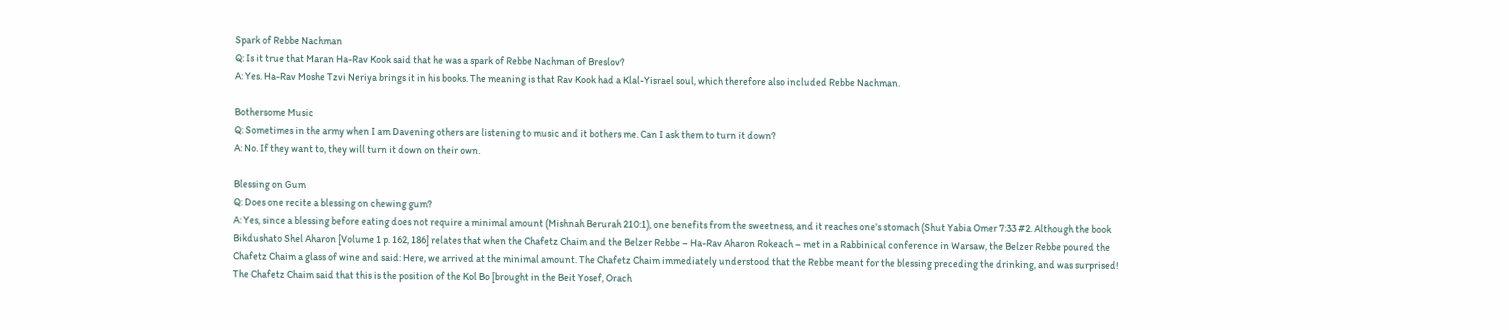Spark of Rebbe Nachman
Q: Is it true that Maran Ha-Rav Kook said that he was a spark of Rebbe Nachman of Breslov?
A: Yes. Ha-Rav Moshe Tzvi Neriya brings it in his books. The meaning is that Rav Kook had a Klal-Yisrael soul, which therefore also included Rebbe Nachman.

Bothersome Music
Q: Sometimes in the army when I am Davening others are listening to music and it bothers me. Can I ask them to turn it down?
A: No. If they want to, they will turn it down on their own.

Blessing on Gum
Q: Does one recite a blessing on chewing gum?
A: Yes, since a blessing before eating does not require a minimal amount (Mishnah Berurah 210:1), one benefits from the sweetness, and it reaches one’s stomach (Shut Yabia Omer 7:33 #2. Although the book Bikdushato Shel Aharon [Volume 1 p. 162, 186] relates that when the Chafetz Chaim and the Belzer Rebbe – Ha-Rav Aharon Rokeach – met in a Rabbinical conference in Warsaw, the Belzer Rebbe poured the Chafetz Chaim a glass of wine and said: Here, we arrived at the minimal amount. The Chafetz Chaim immediately understood that the Rebbe meant for the blessing preceding the drinking, and was surprised! The Chafetz Chaim said that this is the position of the Kol Bo [brought in the Beit Yosef, Orach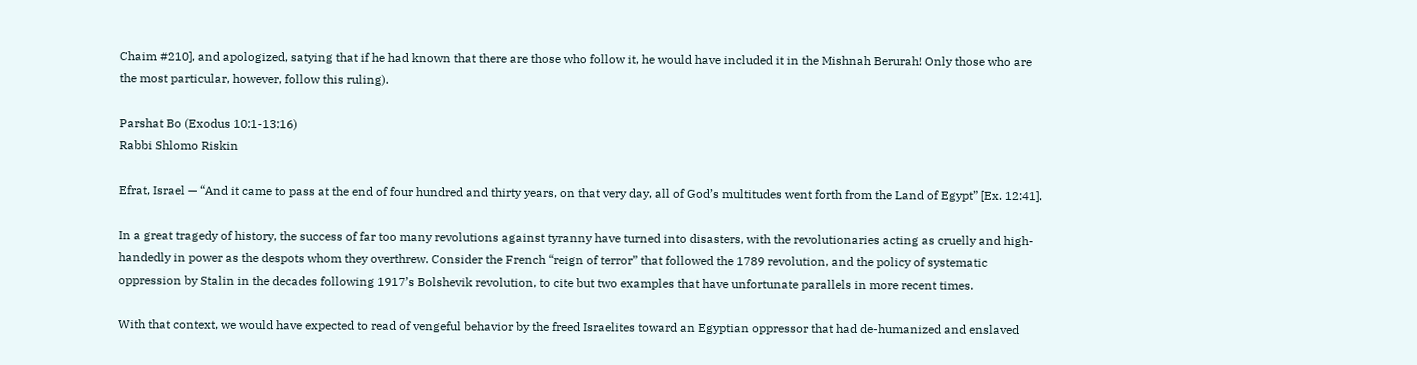Chaim #210], and apologized, satying that if he had known that there are those who follow it, he would have included it in the Mishnah Berurah! Only those who are the most particular, however, follow this ruling).

Parshat Bo (Exodus 10:1-13:16)
Rabbi Shlomo Riskin

Efrat, Israel — “And it came to pass at the end of four hundred and thirty years, on that very day, all of God’s multitudes went forth from the Land of Egypt” [Ex. 12:41].

In a great tragedy of history, the success of far too many revolutions against tyranny have turned into disasters, with the revolutionaries acting as cruelly and high-handedly in power as the despots whom they overthrew. Consider the French “reign of terror” that followed the 1789 revolution, and the policy of systematic oppression by Stalin in the decades following 1917’s Bolshevik revolution, to cite but two examples that have unfortunate parallels in more recent times.

With that context, we would have expected to read of vengeful behavior by the freed Israelites toward an Egyptian oppressor that had de-humanized and enslaved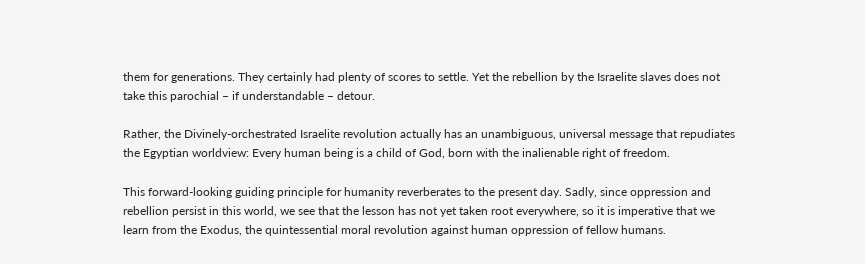them for generations. They certainly had plenty of scores to settle. Yet the rebellion by the Israelite slaves does not take this parochial – if understandable – detour.

Rather, the Divinely-orchestrated Israelite revolution actually has an unambiguous, universal message that repudiates the Egyptian worldview: Every human being is a child of God, born with the inalienable right of freedom.

This forward-looking guiding principle for humanity reverberates to the present day. Sadly, since oppression and rebellion persist in this world, we see that the lesson has not yet taken root everywhere, so it is imperative that we learn from the Exodus, the quintessential moral revolution against human oppression of fellow humans.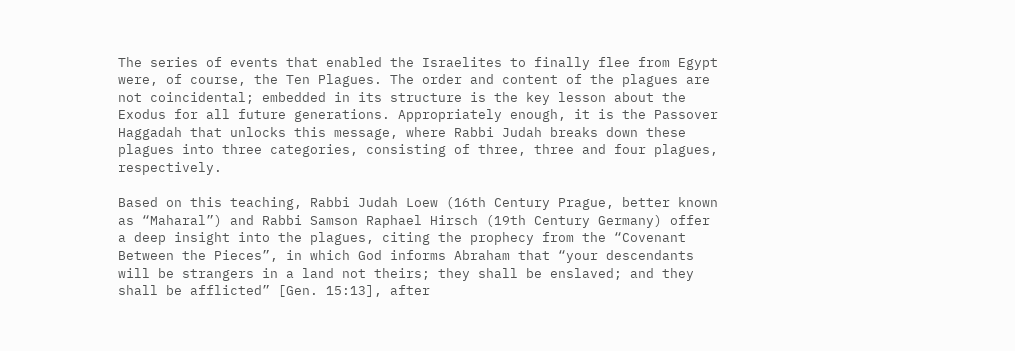The series of events that enabled the Israelites to finally flee from Egypt were, of course, the Ten Plagues. The order and content of the plagues are not coincidental; embedded in its structure is the key lesson about the Exodus for all future generations. Appropriately enough, it is the Passover Haggadah that unlocks this message, where Rabbi Judah breaks down these plagues into three categories, consisting of three, three and four plagues, respectively.

Based on this teaching, Rabbi Judah Loew (16th Century Prague, better known as “Maharal”) and Rabbi Samson Raphael Hirsch (19th Century Germany) offer a deep insight into the plagues, citing the prophecy from the “Covenant Between the Pieces”, in which God informs Abraham that “your descendants will be strangers in a land not theirs; they shall be enslaved; and they shall be afflicted” [Gen. 15:13], after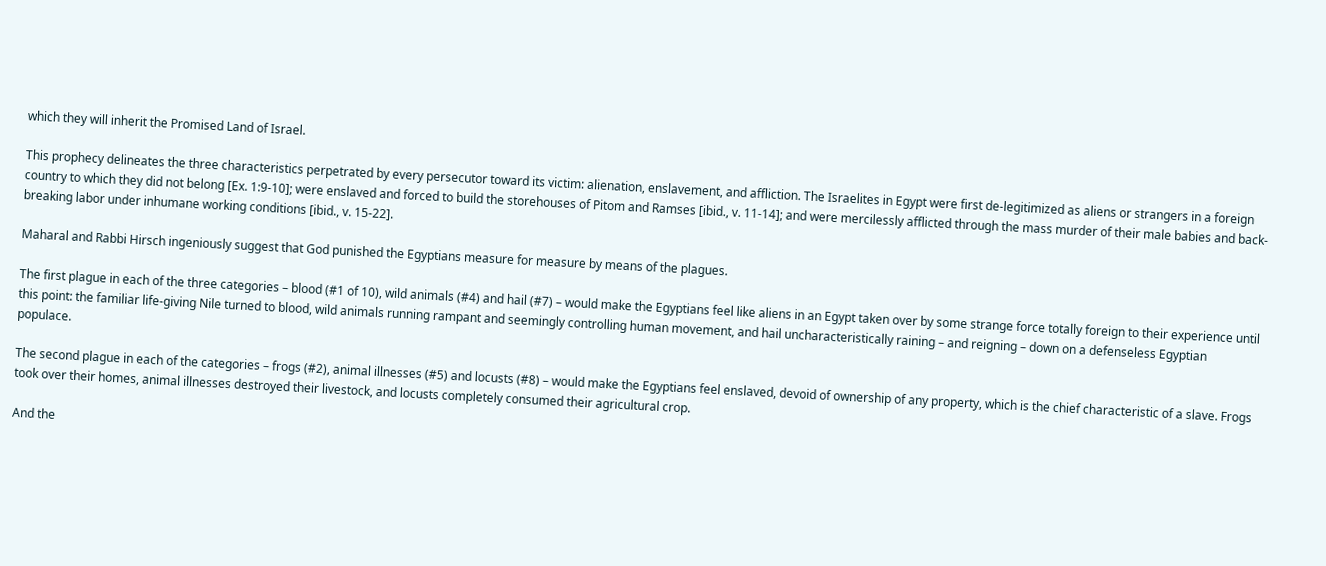which they will inherit the Promised Land of Israel.

This prophecy delineates the three characteristics perpetrated by every persecutor toward its victim: alienation, enslavement, and affliction. The Israelites in Egypt were first de-legitimized as aliens or strangers in a foreign country to which they did not belong [Ex. 1:9-10]; were enslaved and forced to build the storehouses of Pitom and Ramses [ibid., v. 11-14]; and were mercilessly afflicted through the mass murder of their male babies and back-breaking labor under inhumane working conditions [ibid., v. 15-22].

Maharal and Rabbi Hirsch ingeniously suggest that God punished the Egyptians measure for measure by means of the plagues.

The first plague in each of the three categories – blood (#1 of 10), wild animals (#4) and hail (#7) – would make the Egyptians feel like aliens in an Egypt taken over by some strange force totally foreign to their experience until this point: the familiar life-giving Nile turned to blood, wild animals running rampant and seemingly controlling human movement, and hail uncharacteristically raining – and reigning – down on a defenseless Egyptian populace.

The second plague in each of the categories – frogs (#2), animal illnesses (#5) and locusts (#8) – would make the Egyptians feel enslaved, devoid of ownership of any property, which is the chief characteristic of a slave. Frogs took over their homes, animal illnesses destroyed their livestock, and locusts completely consumed their agricultural crop.

And the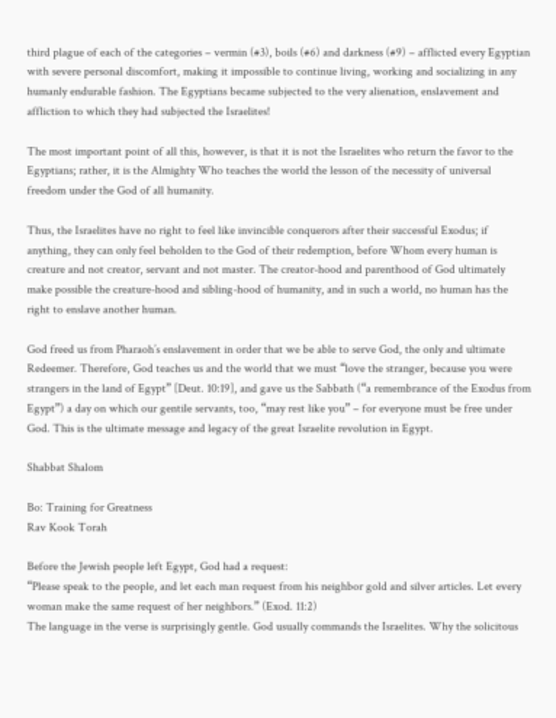third plague of each of the categories – vermin (#3), boils (#6) and darkness (#9) – afflicted every Egyptian with severe personal discomfort, making it impossible to continue living, working and socializing in any humanly endurable fashion. The Egyptians became subjected to the very alienation, enslavement and affliction to which they had subjected the Israelites!

The most important point of all this, however, is that it is not the Israelites who return the favor to the Egyptians; rather, it is the Almighty Who teaches the world the lesson of the necessity of universal freedom under the God of all humanity.

Thus, the Israelites have no right to feel like invincible conquerors after their successful Exodus; if anything, they can only feel beholden to the God of their redemption, before Whom every human is creature and not creator, servant and not master. The creator-hood and parenthood of God ultimately make possible the creature-hood and sibling-hood of humanity, and in such a world, no human has the right to enslave another human.

God freed us from Pharaoh’s enslavement in order that we be able to serve God, the only and ultimate Redeemer. Therefore, God teaches us and the world that we must “love the stranger, because you were strangers in the land of Egypt” [Deut. 10:19], and gave us the Sabbath (“a remembrance of the Exodus from Egypt”) a day on which our gentile servants, too, “may rest like you” – for everyone must be free under God. This is the ultimate message and legacy of the great Israelite revolution in Egypt.

Shabbat Shalom

Bo: Training for Greatness
Rav Kook Torah

Before the Jewish people left Egypt, God had a request:
“Please speak to the people, and let each man request from his neighbor gold and silver articles. Let every woman make the same request of her neighbors.” (Exod. 11:2)
The language in the verse is surprisingly gentle. God usually commands the Israelites. Why the solicitous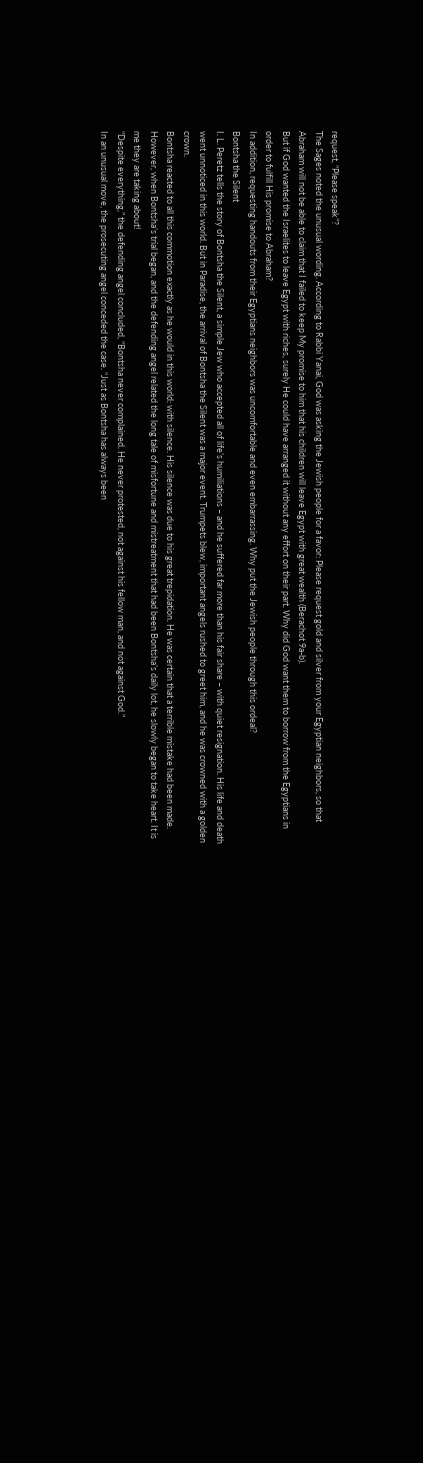request, “Please speak”?
The Sages noted the unusual wording. According to Rabbi Yanai, God was asking the Jewish people for a favor: Please request gold and silver from your Egyptian neighbors, so that Abraham will not be able to claim that I failed to keep My promise to him that his children will leave Egypt with great wealth (Berachot 9a-b).
But if God wanted the Israelites to leave Egypt with riches, surely He could have arranged it without any effort on their part. Why did God want them to borrow from the Egyptians in order to fulfill His promise to Abraham?
In addition, requesting handouts from their Egyptians neighbors was uncomfortable and even embarrassing. Why put the Jewish people through this ordeal?
Bontsha the Silent
I. L. Peretz tells the story of Bontsha the Silent, a simple Jew who accepted all of life’s humiliations – and he suffered far more than his fair share – with quiet resignation. His life and death went unnoticed in this world. But in Paradise, the arrival of Bontsha the Silent was a major event. Trumpets blew, important angels rushed to greet him, and he was crowned with a golden crown.
Bontsha reacted to all this commotion exactly as he would in this world: with silence. His silence was due to his great trepidation. He was certain that a terrible mistake had been made. However, when Bontsha’s trial began, and the defending angel related the long tale of misfortune and mistreatment that had been Bontsha’s daily lot, he slowly began to take heart. It is me they are taking about!
“Despite everything,” the defending angel concluded, “Bontsha never complained. He never protested, not against his fellow man, and not against God.”
In an unusual move, the prosecuting angel conceded the case. “Just as Bontsha has always been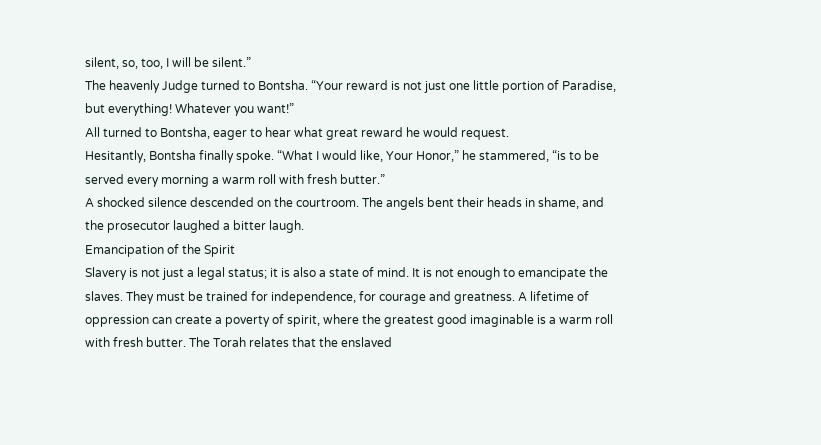silent, so, too, I will be silent.”
The heavenly Judge turned to Bontsha. “Your reward is not just one little portion of Paradise, but everything! Whatever you want!”
All turned to Bontsha, eager to hear what great reward he would request.
Hesitantly, Bontsha finally spoke. “What I would like, Your Honor,” he stammered, “is to be served every morning a warm roll with fresh butter.”
A shocked silence descended on the courtroom. The angels bent their heads in shame, and the prosecutor laughed a bitter laugh.
Emancipation of the Spirit
Slavery is not just a legal status; it is also a state of mind. It is not enough to emancipate the slaves. They must be trained for independence, for courage and greatness. A lifetime of oppression can create a poverty of spirit, where the greatest good imaginable is a warm roll with fresh butter. The Torah relates that the enslaved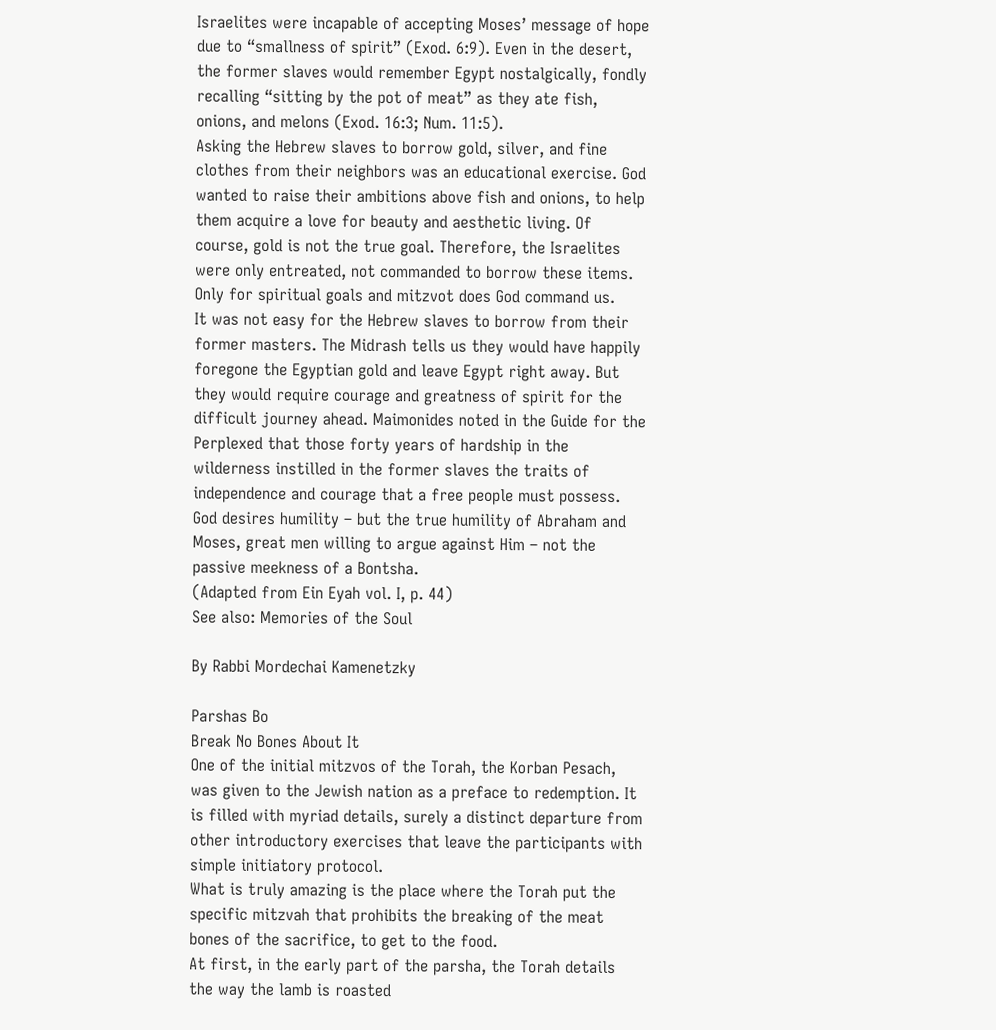Israelites were incapable of accepting Moses’ message of hope due to “smallness of spirit” (Exod. 6:9). Even in the desert, the former slaves would remember Egypt nostalgically, fondly recalling “sitting by the pot of meat” as they ate fish, onions, and melons (Exod. 16:3; Num. 11:5).
Asking the Hebrew slaves to borrow gold, silver, and fine clothes from their neighbors was an educational exercise. God wanted to raise their ambitions above fish and onions, to help them acquire a love for beauty and aesthetic living. Of course, gold is not the true goal. Therefore, the Israelites were only entreated, not commanded to borrow these items. Only for spiritual goals and mitzvot does God command us.
It was not easy for the Hebrew slaves to borrow from their former masters. The Midrash tells us they would have happily foregone the Egyptian gold and leave Egypt right away. But they would require courage and greatness of spirit for the difficult journey ahead. Maimonides noted in the Guide for the Perplexed that those forty years of hardship in the wilderness instilled in the former slaves the traits of independence and courage that a free people must possess.
God desires humility – but the true humility of Abraham and Moses, great men willing to argue against Him – not the passive meekness of a Bontsha.
(Adapted from Ein Eyah vol. I, p. 44)
See also: Memories of the Soul

By Rabbi Mordechai Kamenetzky

Parshas Bo
Break No Bones About It
One of the initial mitzvos of the Torah, the Korban Pesach, was given to the Jewish nation as a preface to redemption. It is filled with myriad details, surely a distinct departure from other introductory exercises that leave the participants with simple initiatory protocol.
What is truly amazing is the place where the Torah put the specific mitzvah that prohibits the breaking of the meat bones of the sacrifice, to get to the food.
At first, in the early part of the parsha, the Torah details the way the lamb is roasted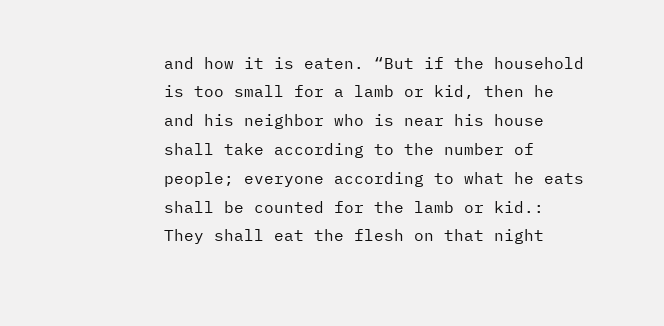and how it is eaten. “But if the household is too small for a lamb or kid, then he and his neighbor who is near his house shall take according to the number of people; everyone according to what he eats shall be counted for the lamb or kid.: They shall eat the flesh on that night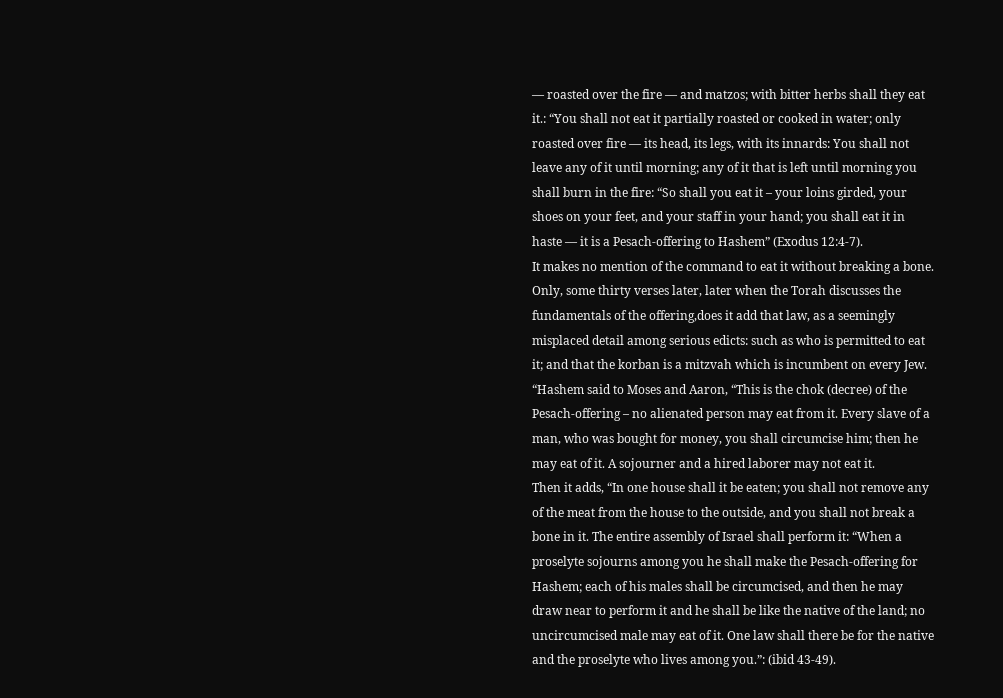— roasted over the fire — and matzos; with bitter herbs shall they eat it.: “You shall not eat it partially roasted or cooked in water; only roasted over fire — its head, its legs, with its innards: You shall not leave any of it until morning; any of it that is left until morning you shall burn in the fire: “So shall you eat it – your loins girded, your shoes on your feet, and your staff in your hand; you shall eat it in haste — it is a Pesach-offering to Hashem” (Exodus 12:4-7).
It makes no mention of the command to eat it without breaking a bone. Only, some thirty verses later, later when the Torah discusses the fundamentals of the offering,does it add that law, as a seemingly misplaced detail among serious edicts: such as who is permitted to eat it; and that the korban is a mitzvah which is incumbent on every Jew.
“Hashem said to Moses and Aaron, “This is the chok (decree) of the Pesach-offering – no alienated person may eat from it. Every slave of a man, who was bought for money, you shall circumcise him; then he may eat of it. A sojourner and a hired laborer may not eat it.
Then it adds, “In one house shall it be eaten; you shall not remove any of the meat from the house to the outside, and you shall not break a bone in it. The entire assembly of Israel shall perform it: “When a proselyte sojourns among you he shall make the Pesach-offering for Hashem; each of his males shall be circumcised, and then he may draw near to perform it and he shall be like the native of the land; no uncircumcised male may eat of it. One law shall there be for the native and the proselyte who lives among you.”: (ibid 43-49).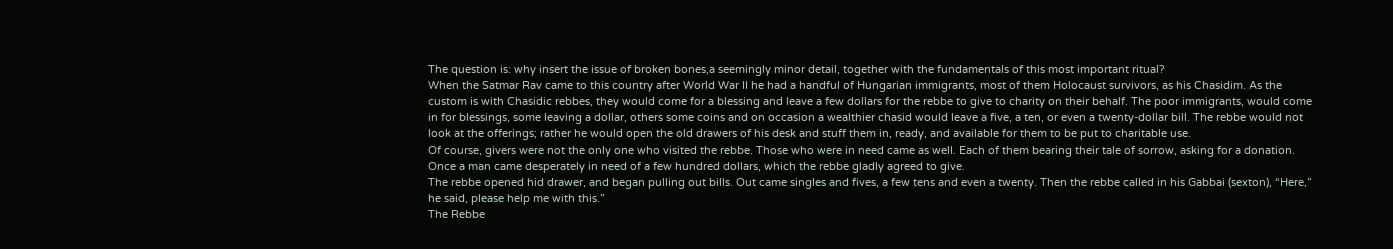The question is: why insert the issue of broken bones,a seemingly minor detail, together with the fundamentals of this most important ritual?
When the Satmar Rav came to this country after World War II he had a handful of Hungarian immigrants, most of them Holocaust survivors, as his Chasidim. As the custom is with Chasidic rebbes, they would come for a blessing and leave a few dollars for the rebbe to give to charity on their behalf. The poor immigrants, would come in for blessings, some leaving a dollar, others some coins and on occasion a wealthier chasid would leave a five, a ten, or even a twenty-dollar bill. The rebbe would not look at the offerings; rather he would open the old drawers of his desk and stuff them in, ready, and available for them to be put to charitable use.
Of course, givers were not the only one who visited the rebbe. Those who were in need came as well. Each of them bearing their tale of sorrow, asking for a donation.
Once a man came desperately in need of a few hundred dollars, which the rebbe gladly agreed to give.
The rebbe opened hid drawer, and began pulling out bills. Out came singles and fives, a few tens and even a twenty. Then the rebbe called in his Gabbai (sexton), “Here,” he said, please help me with this.”
The Rebbe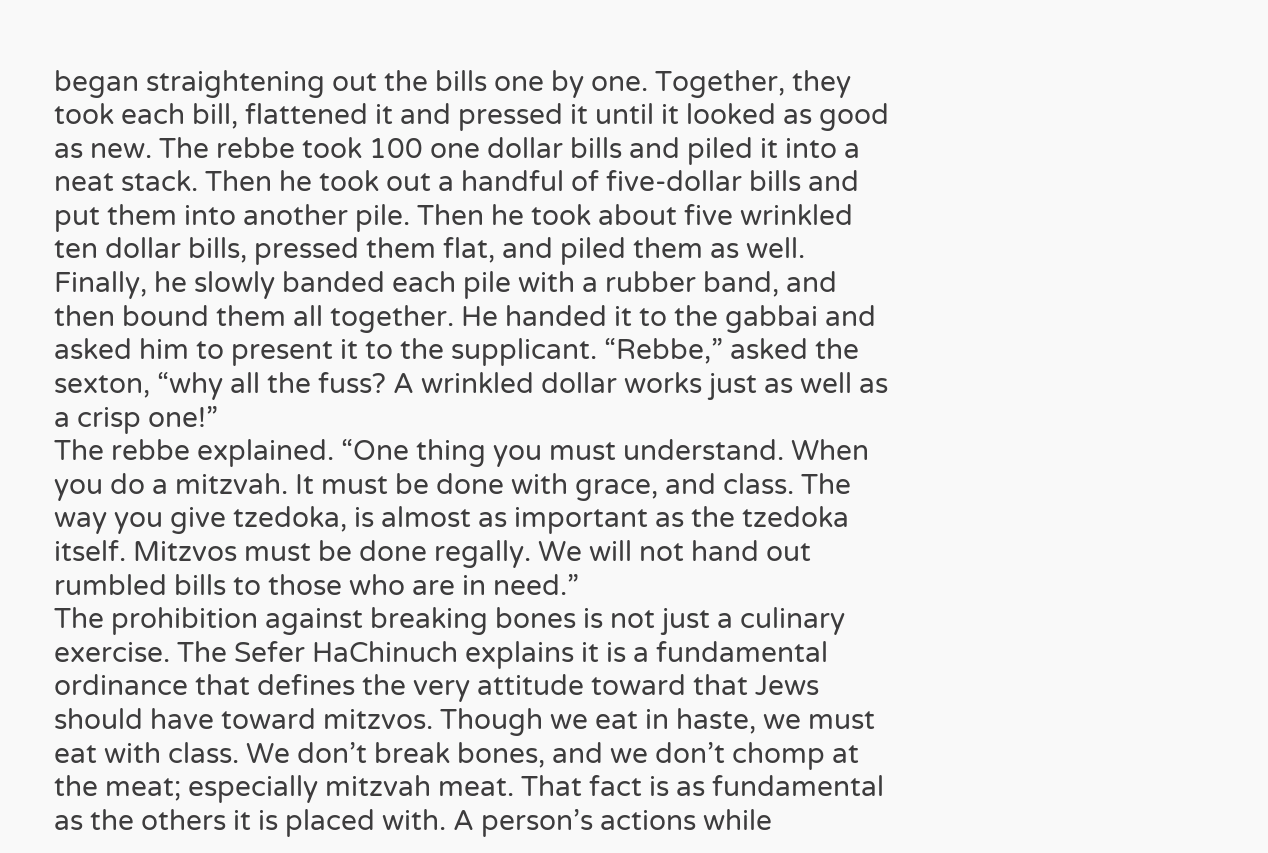began straightening out the bills one by one. Together, they took each bill, flattened it and pressed it until it looked as good as new. The rebbe took 100 one dollar bills and piled it into a neat stack. Then he took out a handful of five-dollar bills and put them into another pile. Then he took about five wrinkled ten dollar bills, pressed them flat, and piled them as well. Finally, he slowly banded each pile with a rubber band, and then bound them all together. He handed it to the gabbai and asked him to present it to the supplicant. “Rebbe,” asked the sexton, “why all the fuss? A wrinkled dollar works just as well as a crisp one!”
The rebbe explained. “One thing you must understand. When you do a mitzvah. It must be done with grace, and class. The way you give tzedoka, is almost as important as the tzedoka itself. Mitzvos must be done regally. We will not hand out rumbled bills to those who are in need.”
The prohibition against breaking bones is not just a culinary exercise. The Sefer HaChinuch explains it is a fundamental ordinance that defines the very attitude toward that Jews should have toward mitzvos. Though we eat in haste, we must eat with class. We don’t break bones, and we don’t chomp at the meat; especially mitzvah meat. That fact is as fundamental as the others it is placed with. A person’s actions while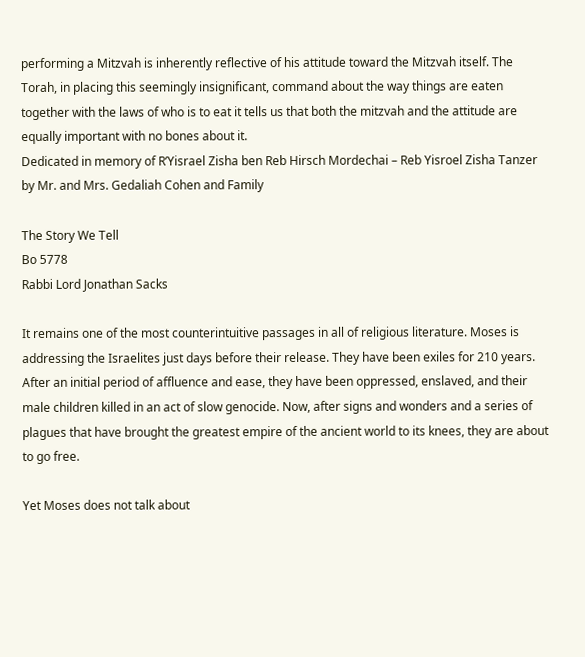performing a Mitzvah is inherently reflective of his attitude toward the Mitzvah itself. The Torah, in placing this seemingly insignificant, command about the way things are eaten together with the laws of who is to eat it tells us that both the mitzvah and the attitude are equally important with no bones about it.
Dedicated in memory of R’Yisrael Zisha ben Reb Hirsch Mordechai – Reb Yisroel Zisha Tanzer by Mr. and Mrs. Gedaliah Cohen and Family

The Story We Tell
Bo 5778
Rabbi Lord Jonathan Sacks

It remains one of the most counterintuitive passages in all of religious literature. Moses is addressing the Israelites just days before their release. They have been exiles for 210 years. After an initial period of affluence and ease, they have been oppressed, enslaved, and their male children killed in an act of slow genocide. Now, after signs and wonders and a series of plagues that have brought the greatest empire of the ancient world to its knees, they are about to go free.

Yet Moses does not talk about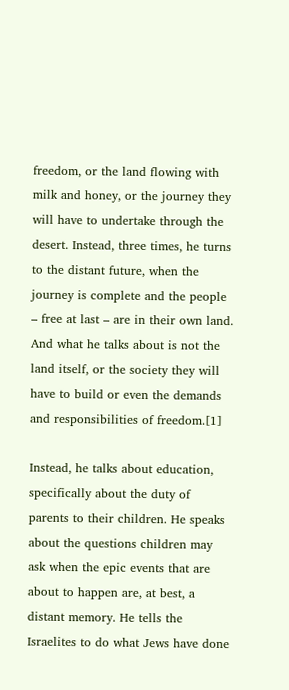freedom, or the land flowing with milk and honey, or the journey they will have to undertake through the desert. Instead, three times, he turns to the distant future, when the journey is complete and the people – free at last – are in their own land. And what he talks about is not the land itself, or the society they will have to build or even the demands and responsibilities of freedom.[1]

Instead, he talks about education, specifically about the duty of parents to their children. He speaks about the questions children may ask when the epic events that are about to happen are, at best, a distant memory. He tells the Israelites to do what Jews have done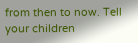from then to now. Tell your children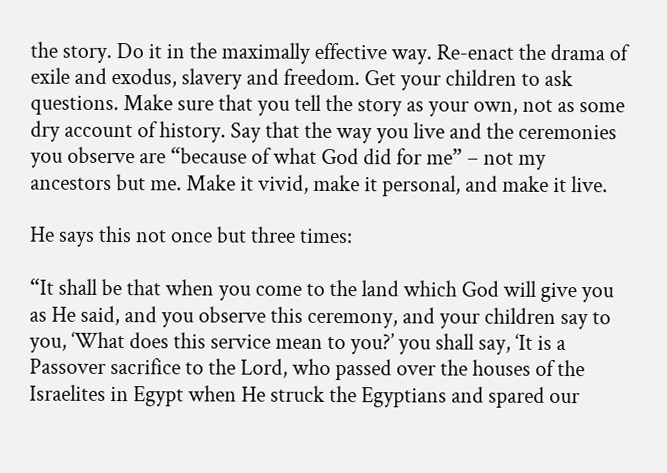the story. Do it in the maximally effective way. Re-enact the drama of exile and exodus, slavery and freedom. Get your children to ask questions. Make sure that you tell the story as your own, not as some dry account of history. Say that the way you live and the ceremonies you observe are “because of what God did for me” – not my ancestors but me. Make it vivid, make it personal, and make it live.

He says this not once but three times:

“It shall be that when you come to the land which God will give you as He said, and you observe this ceremony, and your children say to you, ‘What does this service mean to you?’ you shall say, ‘It is a Passover sacrifice to the Lord, who passed over the houses of the Israelites in Egypt when He struck the Egyptians and spared our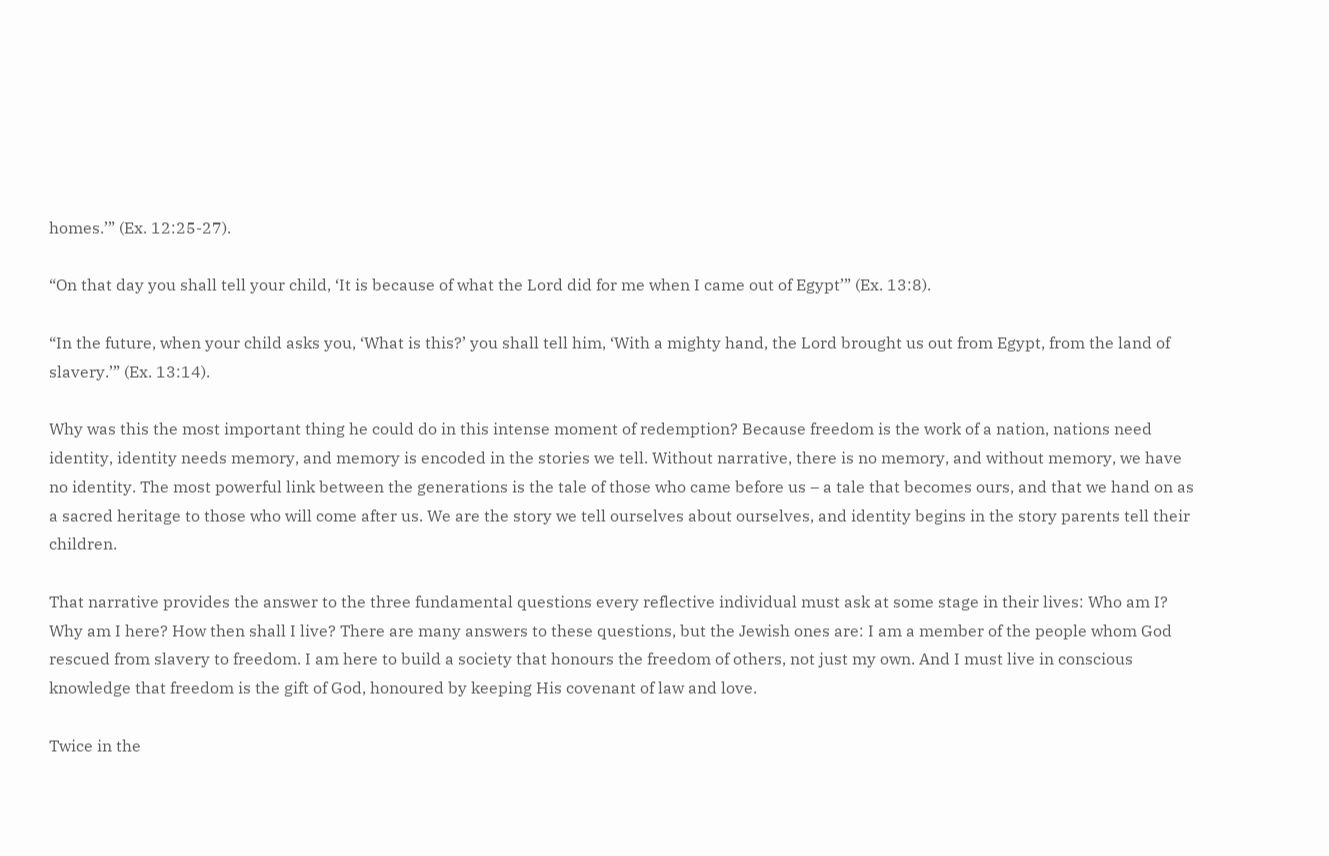homes.’” (Ex. 12:25-27).

“On that day you shall tell your child, ‘It is because of what the Lord did for me when I came out of Egypt’” (Ex. 13:8).

“In the future, when your child asks you, ‘What is this?’ you shall tell him, ‘With a mighty hand, the Lord brought us out from Egypt, from the land of slavery.’” (Ex. 13:14).

Why was this the most important thing he could do in this intense moment of redemption? Because freedom is the work of a nation, nations need identity, identity needs memory, and memory is encoded in the stories we tell. Without narrative, there is no memory, and without memory, we have no identity. The most powerful link between the generations is the tale of those who came before us – a tale that becomes ours, and that we hand on as a sacred heritage to those who will come after us. We are the story we tell ourselves about ourselves, and identity begins in the story parents tell their children.

That narrative provides the answer to the three fundamental questions every reflective individual must ask at some stage in their lives: Who am I? Why am I here? How then shall I live? There are many answers to these questions, but the Jewish ones are: I am a member of the people whom God rescued from slavery to freedom. I am here to build a society that honours the freedom of others, not just my own. And I must live in conscious knowledge that freedom is the gift of God, honoured by keeping His covenant of law and love.

Twice in the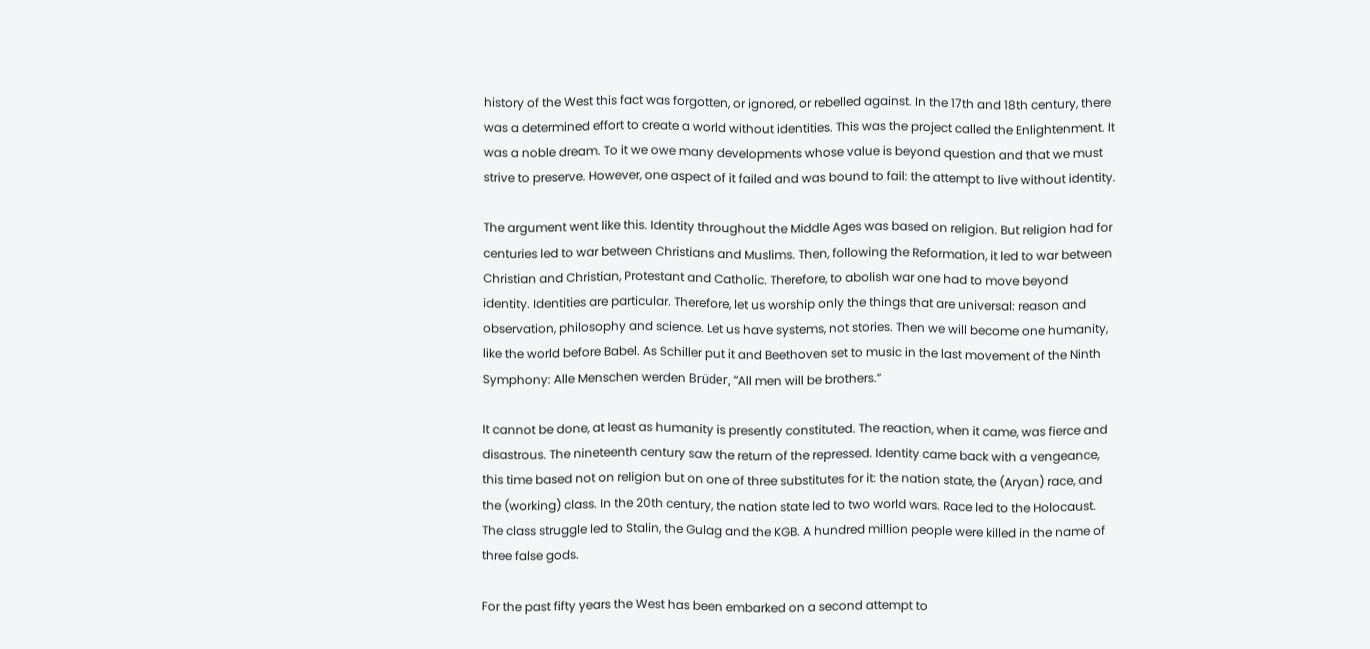history of the West this fact was forgotten, or ignored, or rebelled against. In the 17th and 18th century, there was a determined effort to create a world without identities. This was the project called the Enlightenment. It was a noble dream. To it we owe many developments whose value is beyond question and that we must strive to preserve. However, one aspect of it failed and was bound to fail: the attempt to live without identity.

The argument went like this. Identity throughout the Middle Ages was based on religion. But religion had for centuries led to war between Christians and Muslims. Then, following the Reformation, it led to war between Christian and Christian, Protestant and Catholic. Therefore, to abolish war one had to move beyond identity. Identities are particular. Therefore, let us worship only the things that are universal: reason and observation, philosophy and science. Let us have systems, not stories. Then we will become one humanity, like the world before Babel. As Schiller put it and Beethoven set to music in the last movement of the Ninth Symphony: Alle Menschen werden Brüder, “All men will be brothers.”

It cannot be done, at least as humanity is presently constituted. The reaction, when it came, was fierce and disastrous. The nineteenth century saw the return of the repressed. Identity came back with a vengeance, this time based not on religion but on one of three substitutes for it: the nation state, the (Aryan) race, and the (working) class. In the 20th century, the nation state led to two world wars. Race led to the Holocaust. The class struggle led to Stalin, the Gulag and the KGB. A hundred million people were killed in the name of three false gods.

For the past fifty years the West has been embarked on a second attempt to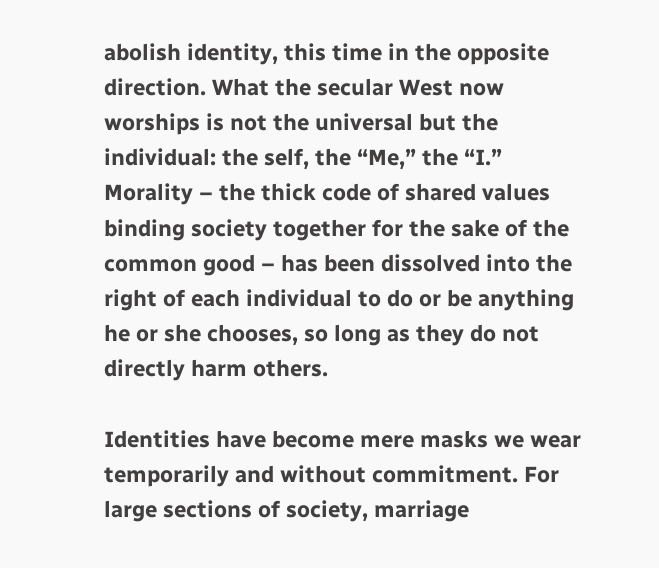abolish identity, this time in the opposite direction. What the secular West now worships is not the universal but the individual: the self, the “Me,” the “I.” Morality – the thick code of shared values binding society together for the sake of the common good – has been dissolved into the right of each individual to do or be anything he or she chooses, so long as they do not directly harm others.

Identities have become mere masks we wear temporarily and without commitment. For large sections of society, marriage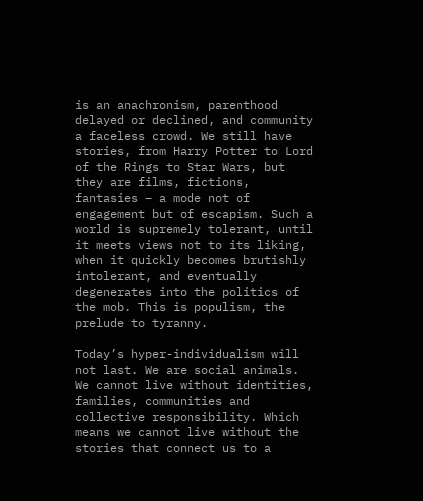is an anachronism, parenthood delayed or declined, and community a faceless crowd. We still have stories, from Harry Potter to Lord of the Rings to Star Wars, but they are films, fictions, fantasies – a mode not of engagement but of escapism. Such a world is supremely tolerant, until it meets views not to its liking, when it quickly becomes brutishly intolerant, and eventually degenerates into the politics of the mob. This is populism, the prelude to tyranny.

Today’s hyper-individualism will not last. We are social animals. We cannot live without identities, families, communities and collective responsibility. Which means we cannot live without the stories that connect us to a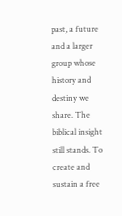past, a future and a larger group whose history and destiny we share. The biblical insight still stands. To create and sustain a free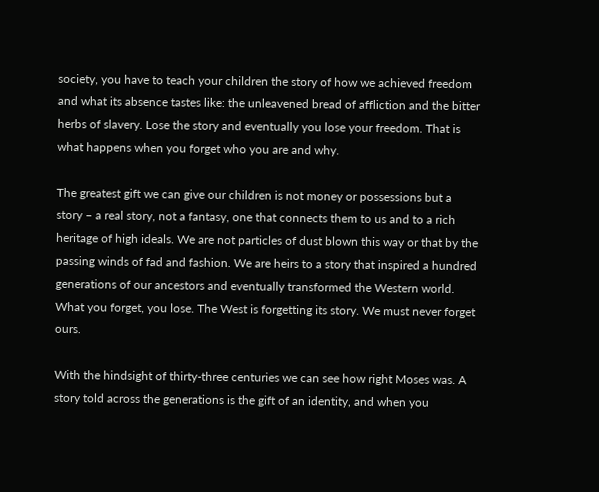society, you have to teach your children the story of how we achieved freedom and what its absence tastes like: the unleavened bread of affliction and the bitter herbs of slavery. Lose the story and eventually you lose your freedom. That is what happens when you forget who you are and why.

The greatest gift we can give our children is not money or possessions but a story – a real story, not a fantasy, one that connects them to us and to a rich heritage of high ideals. We are not particles of dust blown this way or that by the passing winds of fad and fashion. We are heirs to a story that inspired a hundred generations of our ancestors and eventually transformed the Western world. What you forget, you lose. The West is forgetting its story. We must never forget ours.

With the hindsight of thirty-three centuries we can see how right Moses was. A story told across the generations is the gift of an identity, and when you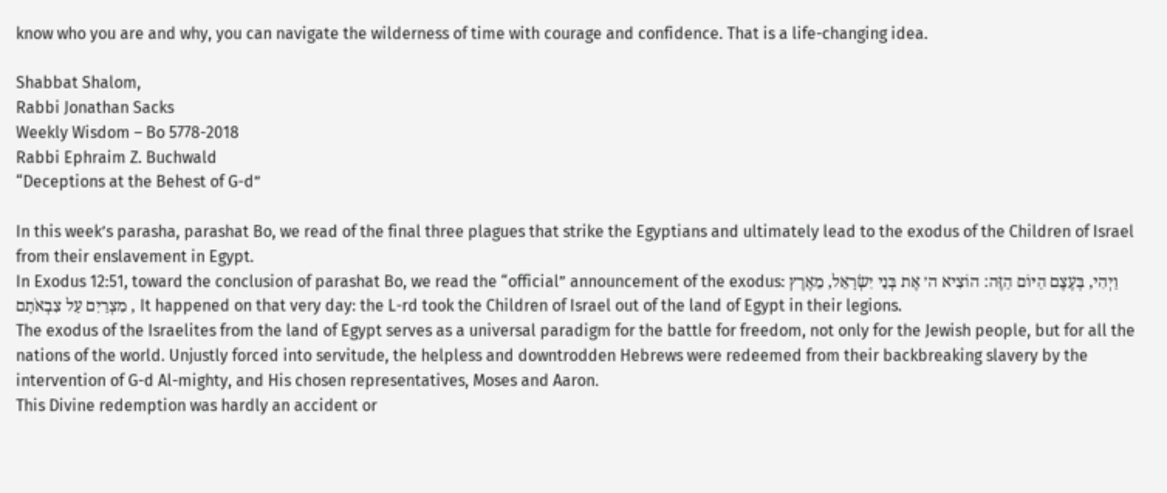know who you are and why, you can navigate the wilderness of time with courage and confidence. That is a life-changing idea.

Shabbat Shalom,
Rabbi Jonathan Sacks
Weekly Wisdom – Bo 5778-2018
Rabbi Ephraim Z. Buchwald
“Deceptions at the Behest of G-d”

In this week’s parasha, parashat Bo, we read of the final three plagues that strike the Egyptians and ultimately lead to the exodus of the Children of Israel from their enslavement in Egypt.
In Exodus 12:51, toward the conclusion of parashat Bo, we read the “official” announcement of the exodus: וַיְהִי, בְּעֶצֶם הַיּוֹם הַזֶּה: הוֹצִיא ה׳ אֶת בְּנֵי יִשְׂרָאֵל, מֵאֶרֶץ מִצְרַיִם עַל צִבְאֹתָם , It happened on that very day: the L-rd took the Children of Israel out of the land of Egypt in their legions.
The exodus of the Israelites from the land of Egypt serves as a universal paradigm for the battle for freedom, not only for the Jewish people, but for all the nations of the world. Unjustly forced into servitude, the helpless and downtrodden Hebrews were redeemed from their backbreaking slavery by the intervention of G-d Al-mighty, and His chosen representatives, Moses and Aaron.
This Divine redemption was hardly an accident or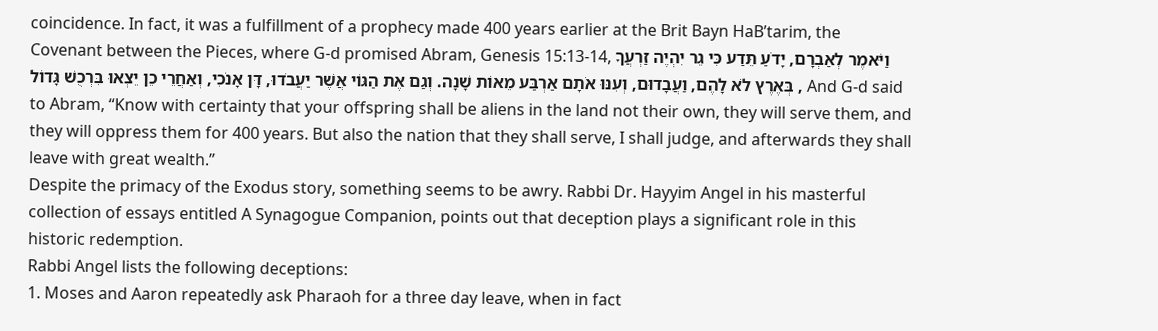coincidence. In fact, it was a fulfillment of a prophecy made 400 years earlier at the Brit Bayn HaB’tarim, the Covenant between the Pieces, where G-d promised Abram, Genesis 15:13-14, וַיֹּאמֶר לְאַבְרָם, יָדֹעַ תֵּדַע כִּי גֵר יִהְיֶה זַרְעֲךָ בְּאֶרֶץ לֹא לָהֶם, וַעֲבָדוּם, וְעִנּוּ אֹתָם אַרְבַּע מֵאוֹת שָׁנָה. וְגַם אֶת הַגּוֹי אֲשֶׁר יַעֲבֹדוּ, דָּן אָנֹכִי, וְאַחֲרֵי כֵן יֵצְאוּ בִּרְכֻשׁ גָּדוֹל , And G-d said to Abram, “Know with certainty that your offspring shall be aliens in the land not their own, they will serve them, and they will oppress them for 400 years. But also the nation that they shall serve, I shall judge, and afterwards they shall leave with great wealth.”
Despite the primacy of the Exodus story, something seems to be awry. Rabbi Dr. Hayyim Angel in his masterful collection of essays entitled A Synagogue Companion, points out that deception plays a significant role in this historic redemption.
Rabbi Angel lists the following deceptions:
1. Moses and Aaron repeatedly ask Pharaoh for a three day leave, when in fact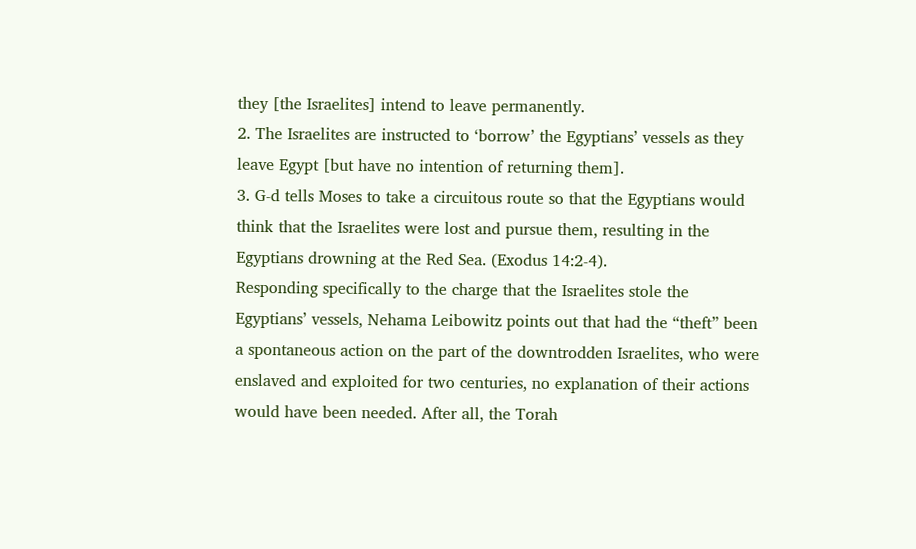they [the Israelites] intend to leave permanently.
2. The Israelites are instructed to ‘borrow’ the Egyptians’ vessels as they leave Egypt [but have no intention of returning them].
3. G-d tells Moses to take a circuitous route so that the Egyptians would think that the Israelites were lost and pursue them, resulting in the Egyptians drowning at the Red Sea. (Exodus 14:2-4).
Responding specifically to the charge that the Israelites stole the Egyptians’ vessels, Nehama Leibowitz points out that had the “theft” been a spontaneous action on the part of the downtrodden Israelites, who were enslaved and exploited for two centuries, no explanation of their actions would have been needed. After all, the Torah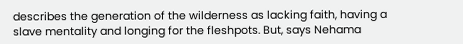describes the generation of the wilderness as lacking faith, having a slave mentality and longing for the fleshpots. But, says Nehama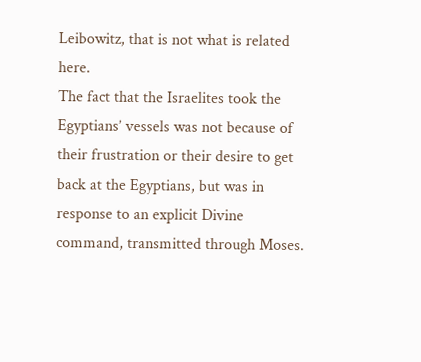Leibowitz, that is not what is related here.
The fact that the Israelites took the Egyptians’ vessels was not because of their frustration or their desire to get back at the Egyptians, but was in response to an explicit Divine command, transmitted through Moses.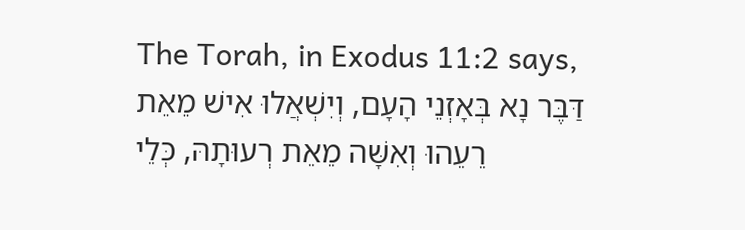The Torah, in Exodus 11:2 says, דַּבֶּר נָא בְּאָזְנֵי הָעָם, וְיִשְׁאֲלוּ אִישׁ מֵאֵת רֵעֵהוּ וְאִשָּׁה מֵאֵת רְעוּתָהּ, כְּלֵי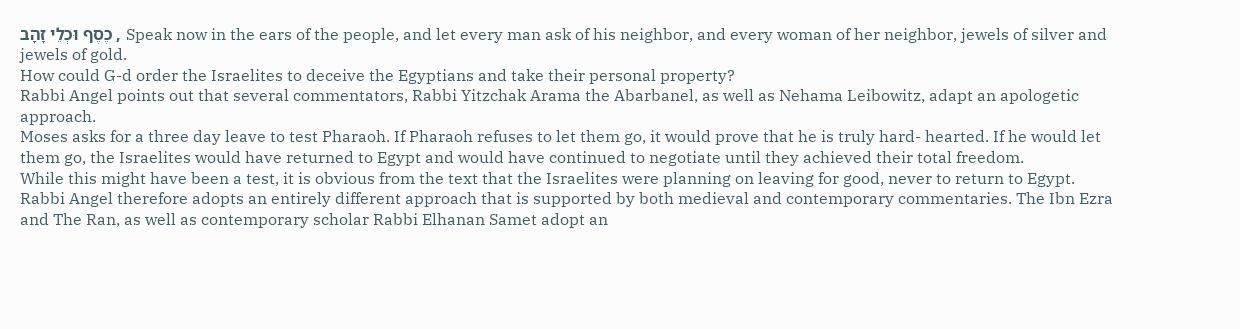כֶסֶף וּכְלֵי זָהָב , Speak now in the ears of the people, and let every man ask of his neighbor, and every woman of her neighbor, jewels of silver and jewels of gold.
How could G-d order the Israelites to deceive the Egyptians and take their personal property?
Rabbi Angel points out that several commentators, Rabbi Yitzchak Arama the Abarbanel, as well as Nehama Leibowitz, adapt an apologetic approach.
Moses asks for a three day leave to test Pharaoh. If Pharaoh refuses to let them go, it would prove that he is truly hard- hearted. If he would let them go, the Israelites would have returned to Egypt and would have continued to negotiate until they achieved their total freedom.
While this might have been a test, it is obvious from the text that the Israelites were planning on leaving for good, never to return to Egypt.
Rabbi Angel therefore adopts an entirely different approach that is supported by both medieval and contemporary commentaries. The Ibn Ezra and The Ran, as well as contemporary scholar Rabbi Elhanan Samet adopt an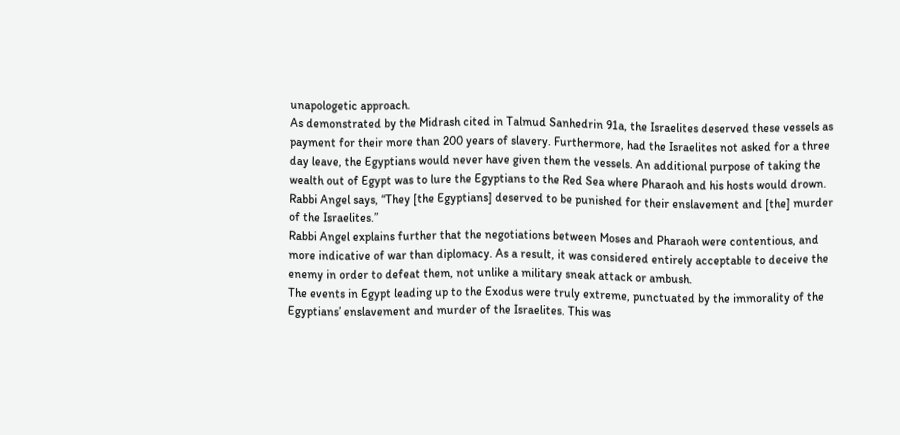unapologetic approach.
As demonstrated by the Midrash cited in Talmud Sanhedrin 91a, the Israelites deserved these vessels as payment for their more than 200 years of slavery. Furthermore, had the Israelites not asked for a three day leave, the Egyptians would never have given them the vessels. An additional purpose of taking the wealth out of Egypt was to lure the Egyptians to the Red Sea where Pharaoh and his hosts would drown. Rabbi Angel says, “They [the Egyptians] deserved to be punished for their enslavement and [the] murder of the Israelites.”
Rabbi Angel explains further that the negotiations between Moses and Pharaoh were contentious, and more indicative of war than diplomacy. As a result, it was considered entirely acceptable to deceive the enemy in order to defeat them, not unlike a military sneak attack or ambush.
The events in Egypt leading up to the Exodus were truly extreme, punctuated by the immorality of the Egyptians’ enslavement and murder of the Israelites. This was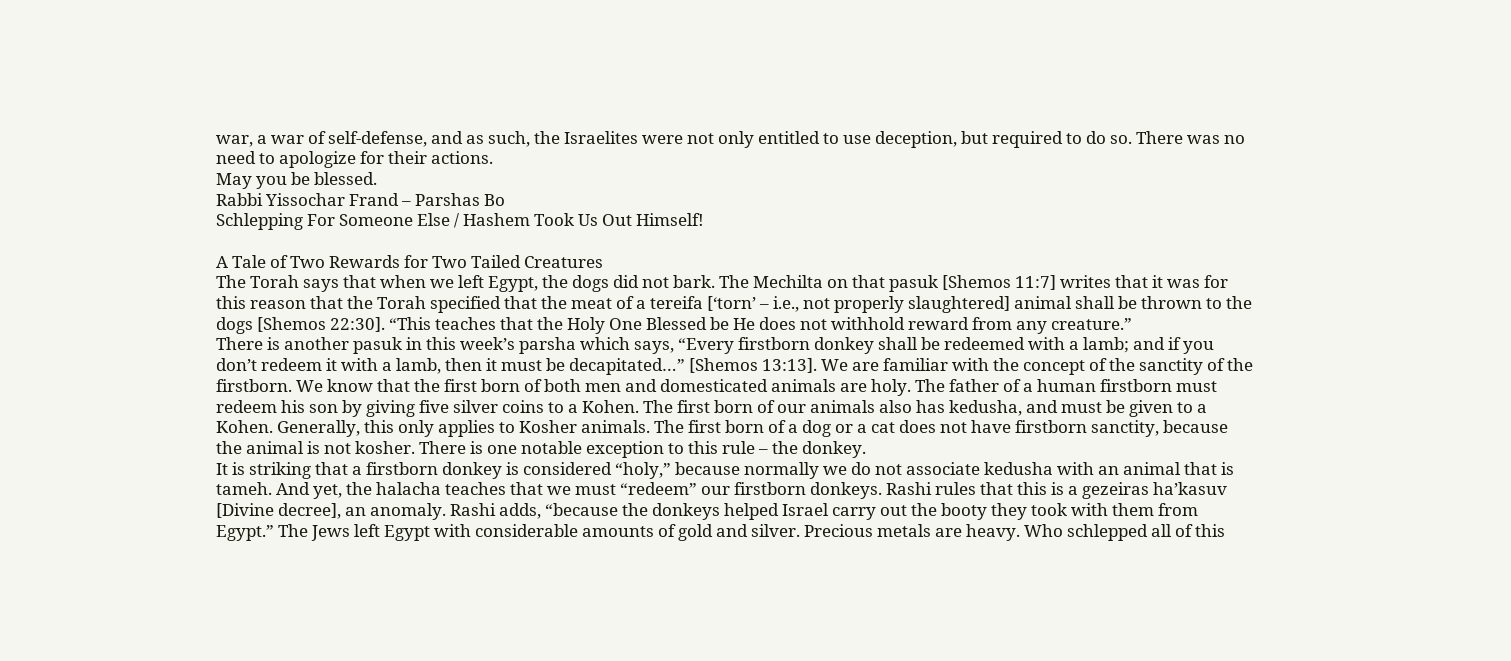war, a war of self-defense, and as such, the Israelites were not only entitled to use deception, but required to do so. There was no need to apologize for their actions.
May you be blessed.
Rabbi Yissochar Frand – Parshas Bo
Schlepping For Someone Else / Hashem Took Us Out Himself!

A Tale of Two Rewards for Two Tailed Creatures
The Torah says that when we left Egypt, the dogs did not bark. The Mechilta on that pasuk [Shemos 11:7] writes that it was for this reason that the Torah specified that the meat of a tereifa [‘torn’ – i.e., not properly slaughtered] animal shall be thrown to the dogs [Shemos 22:30]. “This teaches that the Holy One Blessed be He does not withhold reward from any creature.”
There is another pasuk in this week’s parsha which says, “Every firstborn donkey shall be redeemed with a lamb; and if you don’t redeem it with a lamb, then it must be decapitated…” [Shemos 13:13]. We are familiar with the concept of the sanctity of the firstborn. We know that the first born of both men and domesticated animals are holy. The father of a human firstborn must redeem his son by giving five silver coins to a Kohen. The first born of our animals also has kedusha, and must be given to a Kohen. Generally, this only applies to Kosher animals. The first born of a dog or a cat does not have firstborn sanctity, because the animal is not kosher. There is one notable exception to this rule – the donkey.
It is striking that a firstborn donkey is considered “holy,” because normally we do not associate kedusha with an animal that is tameh. And yet, the halacha teaches that we must “redeem” our firstborn donkeys. Rashi rules that this is a gezeiras ha’kasuv [Divine decree], an anomaly. Rashi adds, “because the donkeys helped Israel carry out the booty they took with them from Egypt.” The Jews left Egypt with considerable amounts of gold and silver. Precious metals are heavy. Who schlepped all of this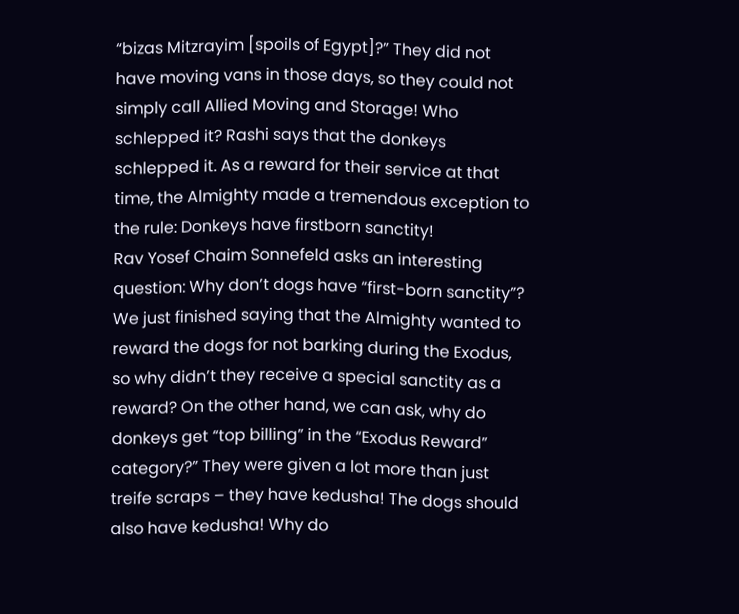“bizas Mitzrayim [spoils of Egypt]?” They did not have moving vans in those days, so they could not simply call Allied Moving and Storage! Who schlepped it? Rashi says that the donkeys schlepped it. As a reward for their service at that time, the Almighty made a tremendous exception to the rule: Donkeys have firstborn sanctity!
Rav Yosef Chaim Sonnefeld asks an interesting question: Why don’t dogs have “first-born sanctity”? We just finished saying that the Almighty wanted to reward the dogs for not barking during the Exodus, so why didn’t they receive a special sanctity as a reward? On the other hand, we can ask, why do donkeys get “top billing” in the “Exodus Reward” category?” They were given a lot more than just treife scraps – they have kedusha! The dogs should also have kedusha! Why do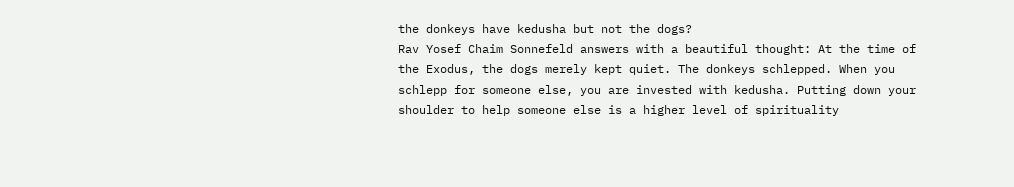the donkeys have kedusha but not the dogs?
Rav Yosef Chaim Sonnefeld answers with a beautiful thought: At the time of the Exodus, the dogs merely kept quiet. The donkeys schlepped. When you schlepp for someone else, you are invested with kedusha. Putting down your shoulder to help someone else is a higher level of spirituality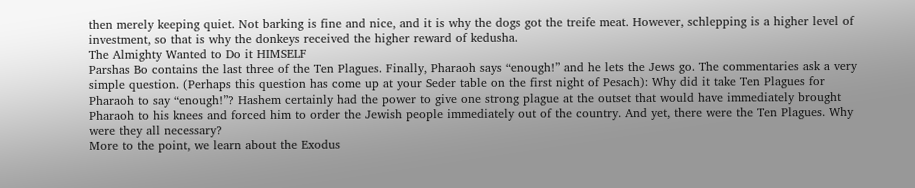then merely keeping quiet. Not barking is fine and nice, and it is why the dogs got the treife meat. However, schlepping is a higher level of investment, so that is why the donkeys received the higher reward of kedusha.
The Almighty Wanted to Do it HIMSELF
Parshas Bo contains the last three of the Ten Plagues. Finally, Pharaoh says “enough!” and he lets the Jews go. The commentaries ask a very simple question. (Perhaps this question has come up at your Seder table on the first night of Pesach): Why did it take Ten Plagues for Pharaoh to say “enough!”? Hashem certainly had the power to give one strong plague at the outset that would have immediately brought Pharaoh to his knees and forced him to order the Jewish people immediately out of the country. And yet, there were the Ten Plagues. Why were they all necessary?
More to the point, we learn about the Exodus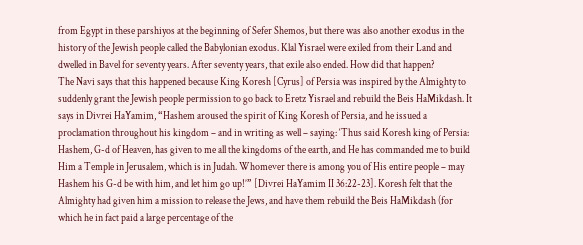from Egypt in these parshiyos at the beginning of Sefer Shemos, but there was also another exodus in the history of the Jewish people called the Babylonian exodus. Klal Yisrael were exiled from their Land and dwelled in Bavel for seventy years. After seventy years, that exile also ended. How did that happen?
The Navi says that this happened because King Koresh [Cyrus] of Persia was inspired by the Almighty to suddenly grant the Jewish people permission to go back to Eretz Yisrael and rebuild the Beis HaMikdash. It says in Divrei HaYamim, “Hashem aroused the spirit of King Koresh of Persia, and he issued a proclamation throughout his kingdom – and in writing as well – saying: ‘Thus said Koresh king of Persia: Hashem, G-d of Heaven, has given to me all the kingdoms of the earth, and He has commanded me to build Him a Temple in Jerusalem, which is in Judah. Whomever there is among you of His entire people – may Hashem his G-d be with him, and let him go up!’” [Divrei HaYamim II 36:22-23]. Koresh felt that the Almighty had given him a mission to release the Jews, and have them rebuild the Beis HaMikdash (for which he in fact paid a large percentage of the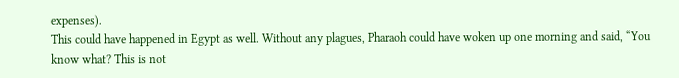expenses).
This could have happened in Egypt as well. Without any plagues, Pharaoh could have woken up one morning and said, “You know what? This is not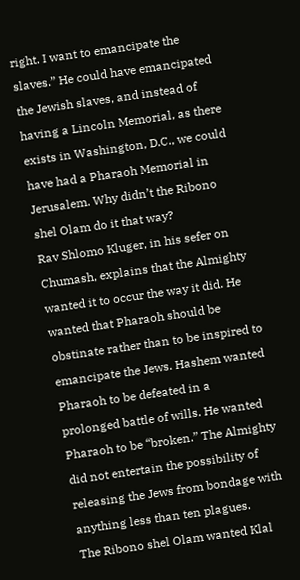right. I want to emancipate the slaves.” He could have emancipated the Jewish slaves, and instead of having a Lincoln Memorial, as there exists in Washington, D.C., we could have had a Pharaoh Memorial in Jerusalem. Why didn’t the Ribono shel Olam do it that way?
Rav Shlomo Kluger, in his sefer on Chumash, explains that the Almighty wanted it to occur the way it did. He wanted that Pharaoh should be obstinate rather than to be inspired to emancipate the Jews. Hashem wanted Pharaoh to be defeated in a prolonged battle of wills. He wanted Pharaoh to be “broken.” The Almighty did not entertain the possibility of releasing the Jews from bondage with anything less than ten plagues.
The Ribono shel Olam wanted Klal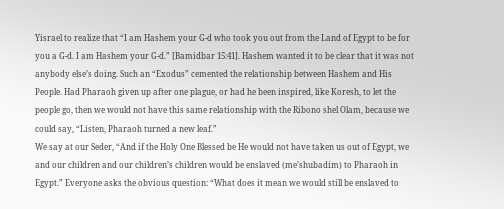Yisrael to realize that “I am Hashem your G-d who took you out from the Land of Egypt to be for you a G-d. I am Hashem your G-d.” [Bamidbar 15:41]. Hashem wanted it to be clear that it was not anybody else’s doing. Such an “Exodus” cemented the relationship between Hashem and His People. Had Pharaoh given up after one plague, or had he been inspired, like Koresh, to let the people go, then we would not have this same relationship with the Ribono shel Olam, because we could say, “Listen, Pharaoh turned a new leaf.”
We say at our Seder, “And if the Holy One Blessed be He would not have taken us out of Egypt, we and our children and our children’s children would be enslaved (me’shubadim) to Pharaoh in Egypt.” Everyone asks the obvious question: “What does it mean we would still be enslaved to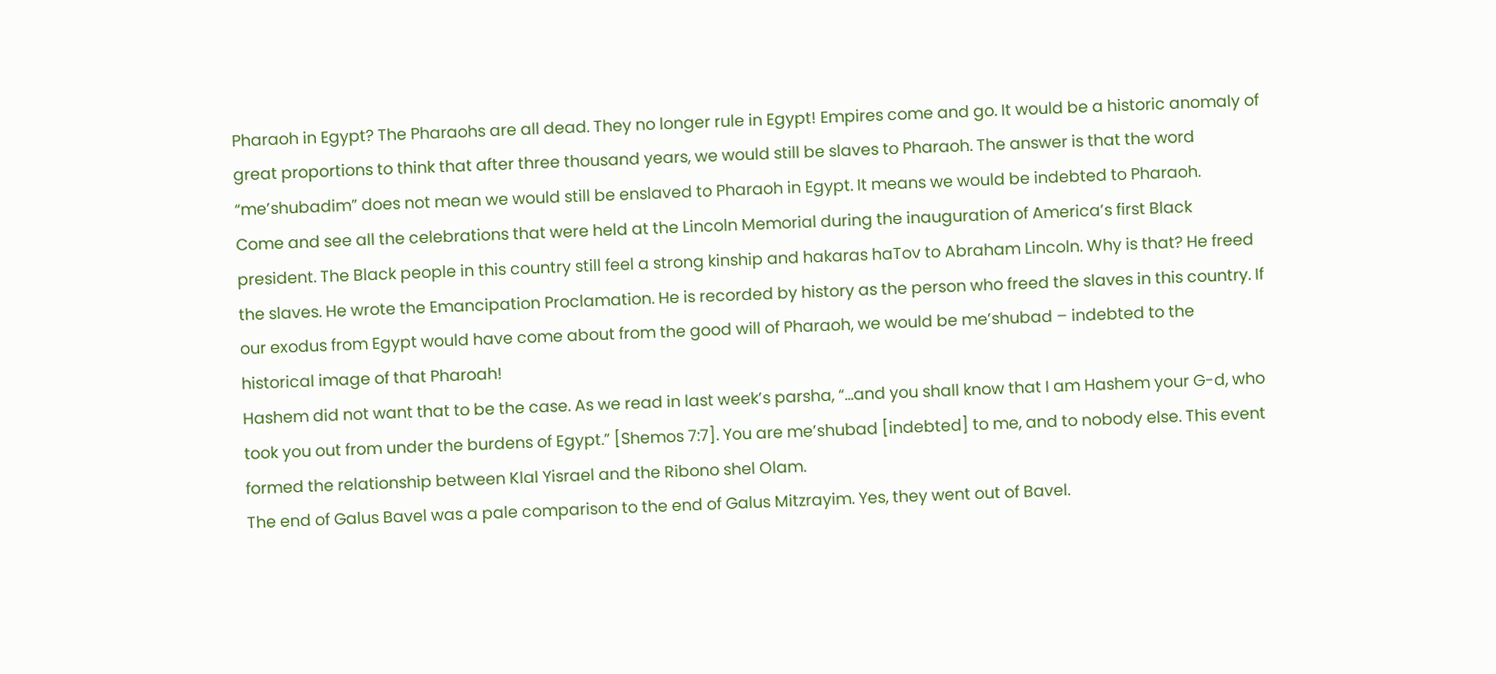Pharaoh in Egypt? The Pharaohs are all dead. They no longer rule in Egypt! Empires come and go. It would be a historic anomaly of great proportions to think that after three thousand years, we would still be slaves to Pharaoh. The answer is that the word “me’shubadim” does not mean we would still be enslaved to Pharaoh in Egypt. It means we would be indebted to Pharaoh.
Come and see all the celebrations that were held at the Lincoln Memorial during the inauguration of America’s first Black president. The Black people in this country still feel a strong kinship and hakaras haTov to Abraham Lincoln. Why is that? He freed the slaves. He wrote the Emancipation Proclamation. He is recorded by history as the person who freed the slaves in this country. If our exodus from Egypt would have come about from the good will of Pharaoh, we would be me’shubad – indebted to the historical image of that Pharoah!
Hashem did not want that to be the case. As we read in last week’s parsha, “…and you shall know that I am Hashem your G-d, who took you out from under the burdens of Egypt.” [Shemos 7:7]. You are me’shubad [indebted] to me, and to nobody else. This event formed the relationship between Klal Yisrael and the Ribono shel Olam.
The end of Galus Bavel was a pale comparison to the end of Galus Mitzrayim. Yes, they went out of Bavel.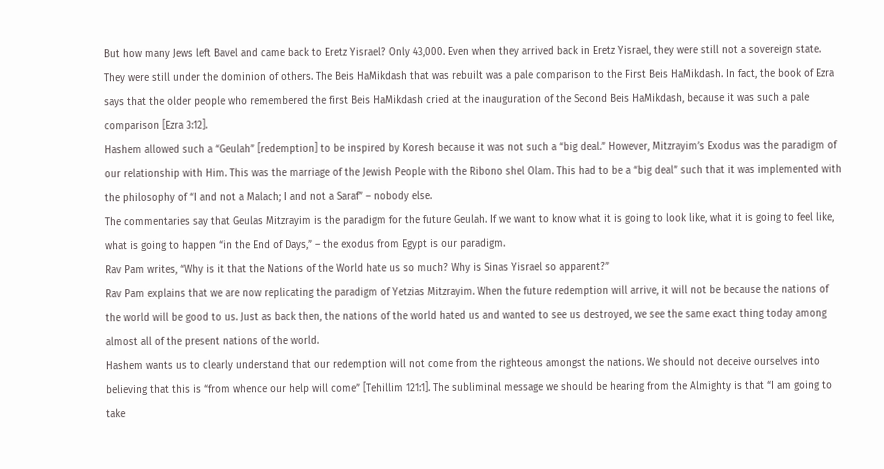But how many Jews left Bavel and came back to Eretz Yisrael? Only 43,000. Even when they arrived back in Eretz Yisrael, they were still not a sovereign state. They were still under the dominion of others. The Beis HaMikdash that was rebuilt was a pale comparison to the First Beis HaMikdash. In fact, the book of Ezra says that the older people who remembered the first Beis HaMikdash cried at the inauguration of the Second Beis HaMikdash, because it was such a pale comparison [Ezra 3:12].
Hashem allowed such a “Geulah” [redemption] to be inspired by Koresh because it was not such a “big deal.” However, Mitzrayim’s Exodus was the paradigm of our relationship with Him. This was the marriage of the Jewish People with the Ribono shel Olam. This had to be a “big deal” such that it was implemented with the philosophy of “I and not a Malach; I and not a Saraf” – nobody else.
The commentaries say that Geulas Mitzrayim is the paradigm for the future Geulah. If we want to know what it is going to look like, what it is going to feel like, what is going to happen “in the End of Days,” – the exodus from Egypt is our paradigm.
Rav Pam writes, “Why is it that the Nations of the World hate us so much? Why is Sinas Yisrael so apparent?”
Rav Pam explains that we are now replicating the paradigm of Yetzias Mitzrayim. When the future redemption will arrive, it will not be because the nations of the world will be good to us. Just as back then, the nations of the world hated us and wanted to see us destroyed, we see the same exact thing today among almost all of the present nations of the world.
Hashem wants us to clearly understand that our redemption will not come from the righteous amongst the nations. We should not deceive ourselves into believing that this is “from whence our help will come” [Tehillim 121:1]. The subliminal message we should be hearing from the Almighty is that “I am going to take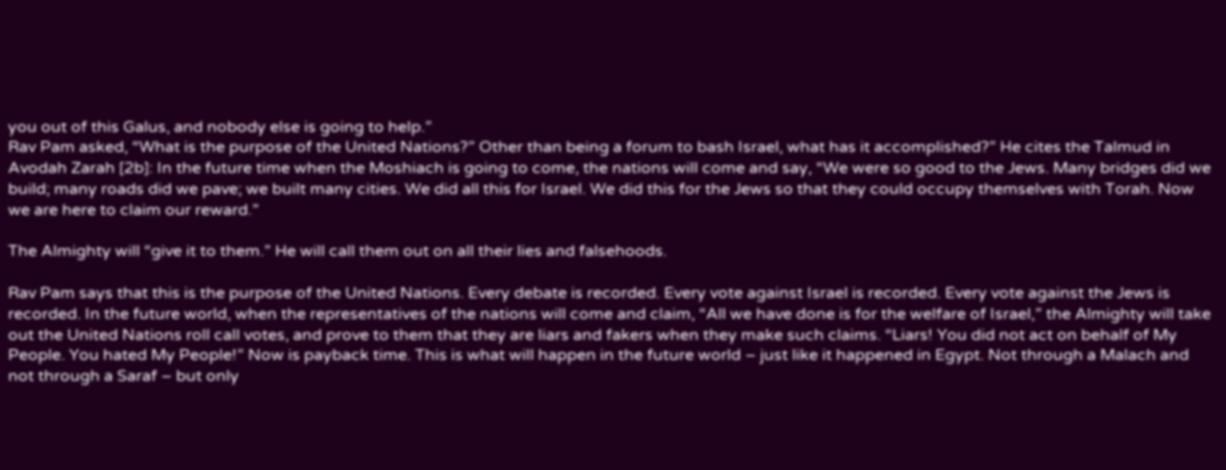you out of this Galus, and nobody else is going to help.”
Rav Pam asked, “What is the purpose of the United Nations?” Other than being a forum to bash Israel, what has it accomplished?” He cites the Talmud in Avodah Zarah [2b]: In the future time when the Moshiach is going to come, the nations will come and say, “We were so good to the Jews. Many bridges did we build; many roads did we pave; we built many cities. We did all this for Israel. We did this for the Jews so that they could occupy themselves with Torah. Now we are here to claim our reward.”

The Almighty will “give it to them.” He will call them out on all their lies and falsehoods.

Rav Pam says that this is the purpose of the United Nations. Every debate is recorded. Every vote against Israel is recorded. Every vote against the Jews is recorded. In the future world, when the representatives of the nations will come and claim, “All we have done is for the welfare of Israel,” the Almighty will take out the United Nations roll call votes, and prove to them that they are liars and fakers when they make such claims. “Liars! You did not act on behalf of My People. You hated My People!” Now is payback time. This is what will happen in the future world – just like it happened in Egypt. Not through a Malach and not through a Saraf – but only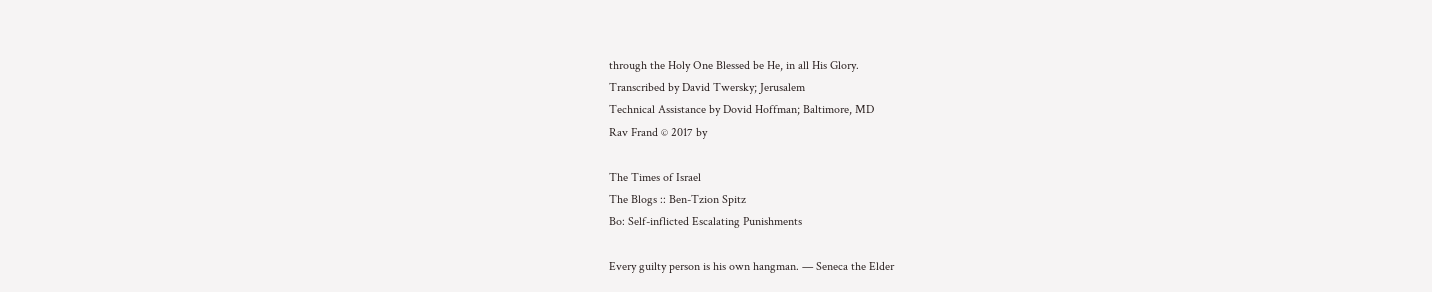through the Holy One Blessed be He, in all His Glory.
Transcribed by David Twersky; Jerusalem
Technical Assistance by Dovid Hoffman; Baltimore, MD
Rav Frand © 2017 by

The Times of Israel
The Blogs :: Ben-Tzion Spitz
Bo: Self-inflicted Escalating Punishments

Every guilty person is his own hangman. — Seneca the Elder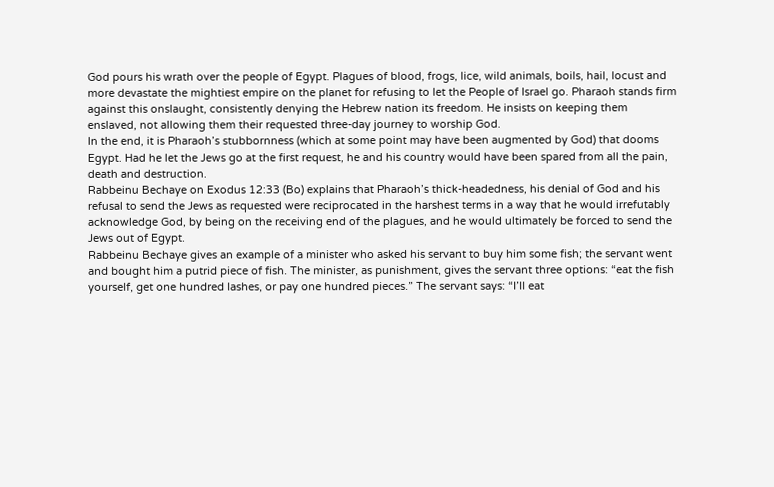God pours his wrath over the people of Egypt. Plagues of blood, frogs, lice, wild animals, boils, hail, locust and more devastate the mightiest empire on the planet for refusing to let the People of Israel go. Pharaoh stands firm against this onslaught, consistently denying the Hebrew nation its freedom. He insists on keeping them enslaved, not allowing them their requested three-day journey to worship God.
In the end, it is Pharaoh’s stubbornness (which at some point may have been augmented by God) that dooms Egypt. Had he let the Jews go at the first request, he and his country would have been spared from all the pain, death and destruction.
Rabbeinu Bechaye on Exodus 12:33 (Bo) explains that Pharaoh’s thick-headedness, his denial of God and his refusal to send the Jews as requested were reciprocated in the harshest terms in a way that he would irrefutably acknowledge God, by being on the receiving end of the plagues, and he would ultimately be forced to send the Jews out of Egypt.
Rabbeinu Bechaye gives an example of a minister who asked his servant to buy him some fish; the servant went and bought him a putrid piece of fish. The minister, as punishment, gives the servant three options: “eat the fish yourself, get one hundred lashes, or pay one hundred pieces.” The servant says: “I’ll eat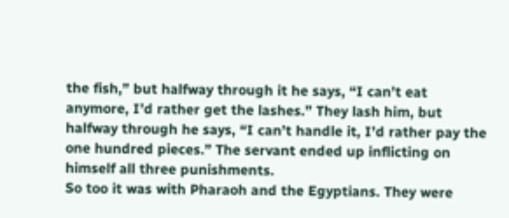the fish,” but halfway through it he says, “I can’t eat anymore, I’d rather get the lashes.” They lash him, but halfway through he says, “I can’t handle it, I’d rather pay the one hundred pieces.” The servant ended up inflicting on himself all three punishments.
So too it was with Pharaoh and the Egyptians. They were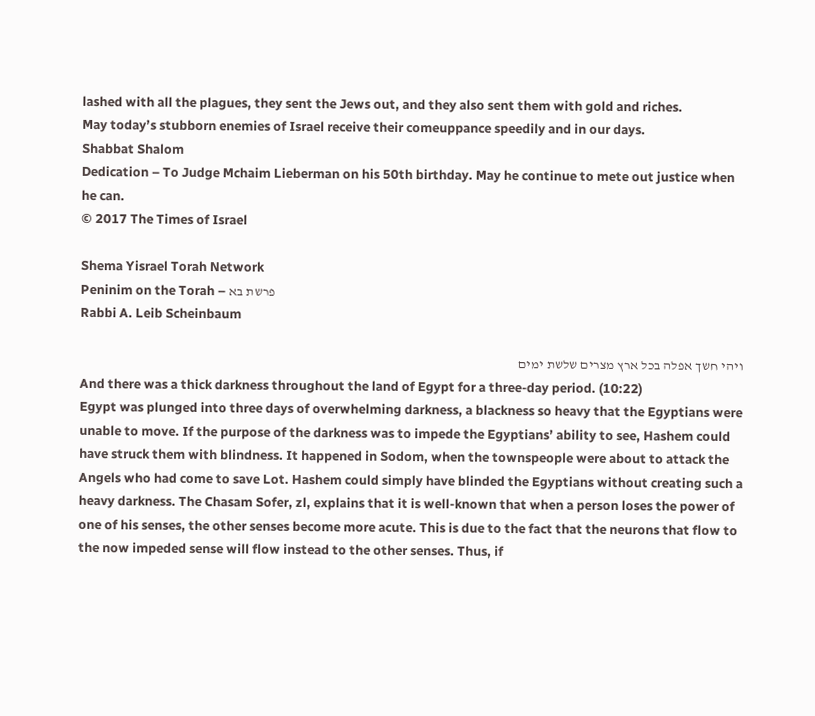lashed with all the plagues, they sent the Jews out, and they also sent them with gold and riches.
May today’s stubborn enemies of Israel receive their comeuppance speedily and in our days.
Shabbat Shalom
Dedication – To Judge Mchaim Lieberman on his 50th birthday. May he continue to mete out justice when he can.
© 2017 The Times of Israel

Shema Yisrael Torah Network
Peninim on the Torah – פרשת בא
Rabbi A. Leib Scheinbaum

ויהי חשך אפלה בכל ארץ מצרים שלשת ימים
And there was a thick darkness throughout the land of Egypt for a three-day period. (10:22)
Egypt was plunged into three days of overwhelming darkness, a blackness so heavy that the Egyptians were unable to move. If the purpose of the darkness was to impede the Egyptians’ ability to see, Hashem could have struck them with blindness. It happened in Sodom, when the townspeople were about to attack the Angels who had come to save Lot. Hashem could simply have blinded the Egyptians without creating such a heavy darkness. The Chasam Sofer, zl, explains that it is well-known that when a person loses the power of one of his senses, the other senses become more acute. This is due to the fact that the neurons that flow to the now impeded sense will flow instead to the other senses. Thus, if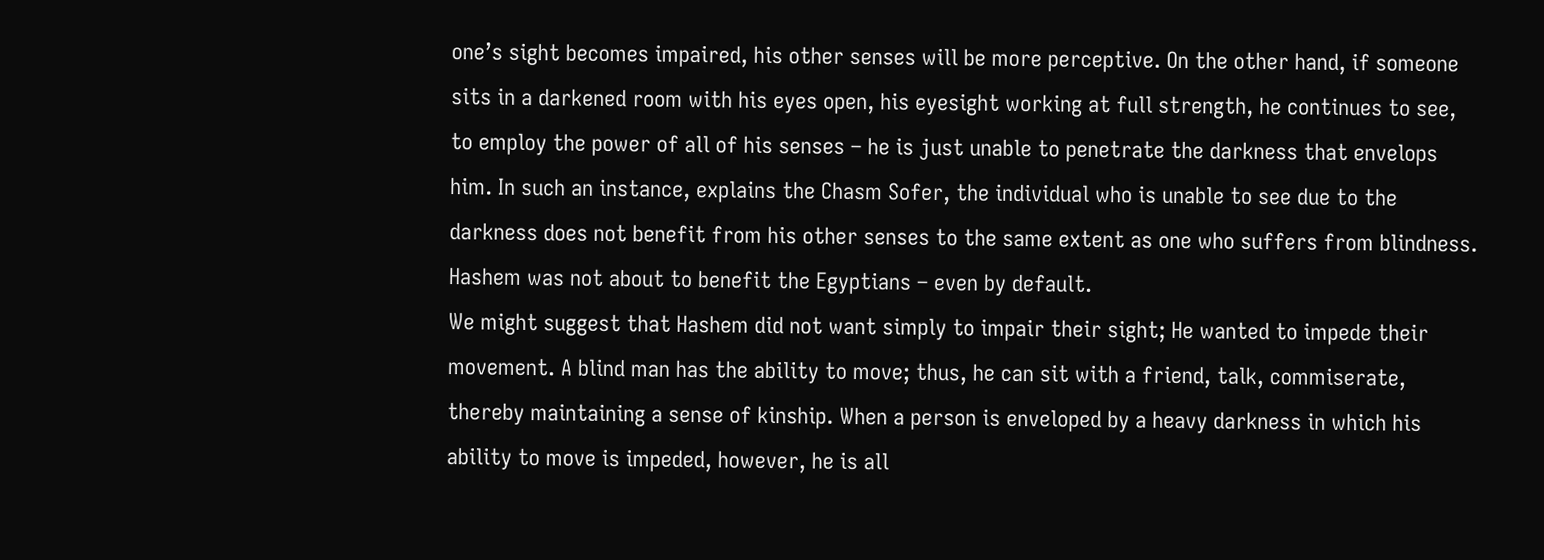one’s sight becomes impaired, his other senses will be more perceptive. On the other hand, if someone sits in a darkened room with his eyes open, his eyesight working at full strength, he continues to see, to employ the power of all of his senses – he is just unable to penetrate the darkness that envelops him. In such an instance, explains the Chasm Sofer, the individual who is unable to see due to the darkness does not benefit from his other senses to the same extent as one who suffers from blindness. Hashem was not about to benefit the Egyptians – even by default.
We might suggest that Hashem did not want simply to impair their sight; He wanted to impede their movement. A blind man has the ability to move; thus, he can sit with a friend, talk, commiserate, thereby maintaining a sense of kinship. When a person is enveloped by a heavy darkness in which his ability to move is impeded, however, he is all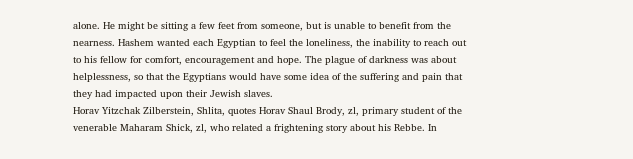alone. He might be sitting a few feet from someone, but is unable to benefit from the nearness. Hashem wanted each Egyptian to feel the loneliness, the inability to reach out to his fellow for comfort, encouragement and hope. The plague of darkness was about helplessness, so that the Egyptians would have some idea of the suffering and pain that they had impacted upon their Jewish slaves.
Horav Yitzchak Zilberstein, Shlita, quotes Horav Shaul Brody, zl, primary student of the venerable Maharam Shick, zl, who related a frightening story about his Rebbe. In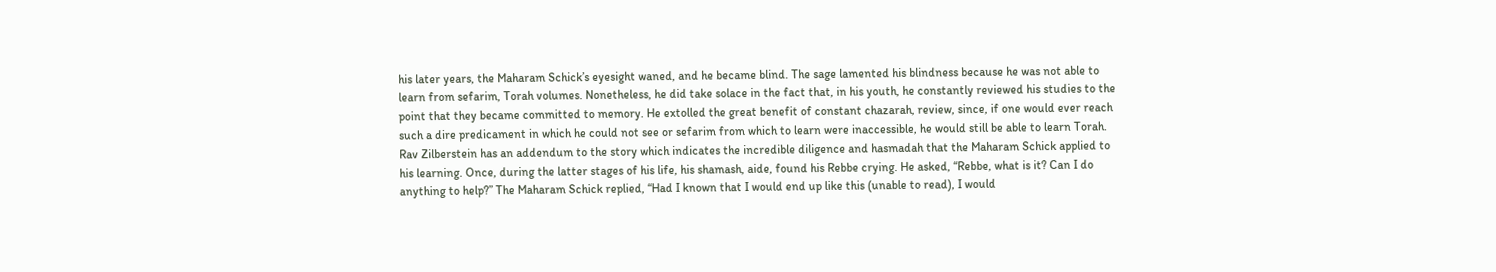his later years, the Maharam Schick’s eyesight waned, and he became blind. The sage lamented his blindness because he was not able to learn from sefarim, Torah volumes. Nonetheless, he did take solace in the fact that, in his youth, he constantly reviewed his studies to the point that they became committed to memory. He extolled the great benefit of constant chazarah, review, since, if one would ever reach such a dire predicament in which he could not see or sefarim from which to learn were inaccessible, he would still be able to learn Torah.
Rav Zilberstein has an addendum to the story which indicates the incredible diligence and hasmadah that the Maharam Schick applied to his learning. Once, during the latter stages of his life, his shamash, aide, found his Rebbe crying. He asked, “Rebbe, what is it? Can I do anything to help?” The Maharam Schick replied, “Had I known that I would end up like this (unable to read), I would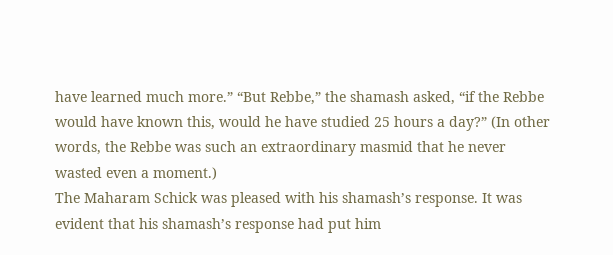have learned much more.” “But Rebbe,” the shamash asked, “if the Rebbe would have known this, would he have studied 25 hours a day?” (In other words, the Rebbe was such an extraordinary masmid that he never wasted even a moment.)
The Maharam Schick was pleased with his shamash’s response. It was evident that his shamash’s response had put him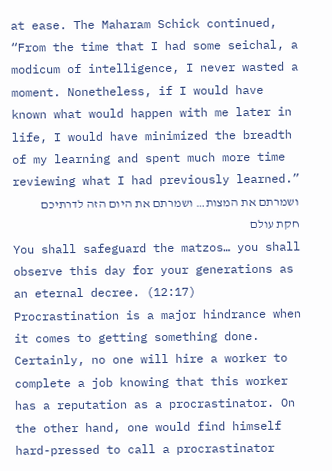at ease. The Maharam Schick continued, “From the time that I had some seichal, a modicum of intelligence, I never wasted a moment. Nonetheless, if I would have known what would happen with me later in life, I would have minimized the breadth of my learning and spent much more time reviewing what I had previously learned.”
ושמרתם את המצות… ושמרתם את היום הזה לדרתיכם חקת עולם
You shall safeguard the matzos… you shall observe this day for your generations as an eternal decree. (12:17)
Procrastination is a major hindrance when it comes to getting something done. Certainly, no one will hire a worker to complete a job knowing that this worker has a reputation as a procrastinator. On the other hand, one would find himself hard-pressed to call a procrastinator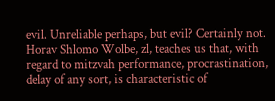evil. Unreliable perhaps, but evil? Certainly not. Horav Shlomo Wolbe, zl, teaches us that, with regard to mitzvah performance, procrastination, delay of any sort, is characteristic of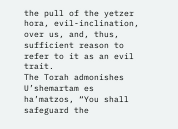the pull of the yetzer hora, evil-inclination, over us, and, thus, sufficient reason to refer to it as an evil trait.
The Torah admonishes U’shemartam es ha’matzos, “You shall safeguard the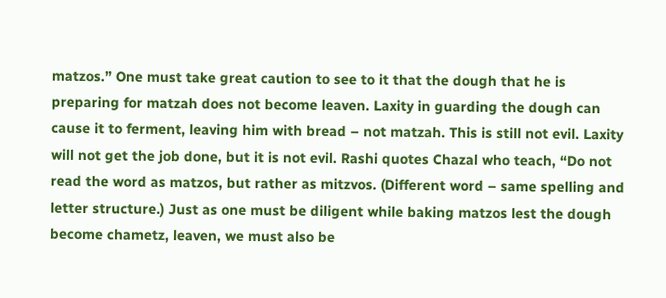matzos.” One must take great caution to see to it that the dough that he is preparing for matzah does not become leaven. Laxity in guarding the dough can cause it to ferment, leaving him with bread – not matzah. This is still not evil. Laxity will not get the job done, but it is not evil. Rashi quotes Chazal who teach, “Do not read the word as matzos, but rather as mitzvos. (Different word – same spelling and letter structure.) Just as one must be diligent while baking matzos lest the dough become chametz, leaven, we must also be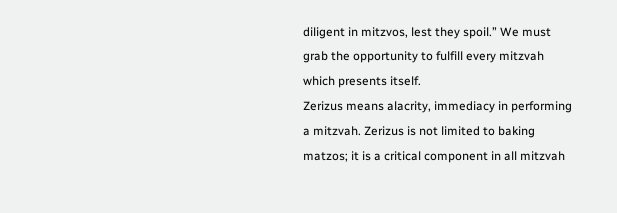diligent in mitzvos, lest they spoil.” We must grab the opportunity to fulfill every mitzvah which presents itself.
Zerizus means alacrity, immediacy in performing a mitzvah. Zerizus is not limited to baking matzos; it is a critical component in all mitzvah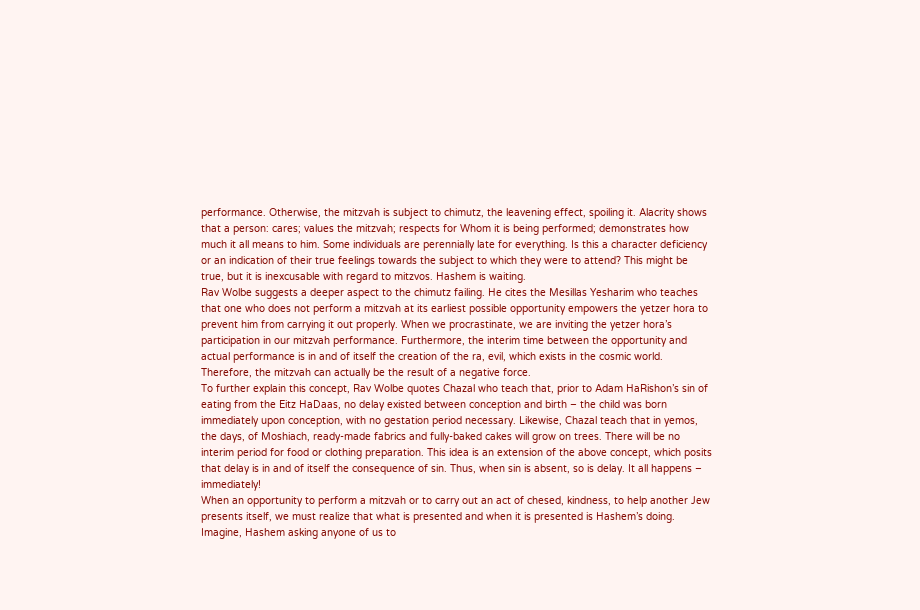performance. Otherwise, the mitzvah is subject to chimutz, the leavening effect, spoiling it. Alacrity shows that a person: cares; values the mitzvah; respects for Whom it is being performed; demonstrates how much it all means to him. Some individuals are perennially late for everything. Is this a character deficiency or an indication of their true feelings towards the subject to which they were to attend? This might be true, but it is inexcusable with regard to mitzvos. Hashem is waiting.
Rav Wolbe suggests a deeper aspect to the chimutz failing. He cites the Mesillas Yesharim who teaches that one who does not perform a mitzvah at its earliest possible opportunity empowers the yetzer hora to prevent him from carrying it out properly. When we procrastinate, we are inviting the yetzer hora’s participation in our mitzvah performance. Furthermore, the interim time between the opportunity and actual performance is in and of itself the creation of the ra, evil, which exists in the cosmic world. Therefore, the mitzvah can actually be the result of a negative force.
To further explain this concept, Rav Wolbe quotes Chazal who teach that, prior to Adam HaRishon’s sin of eating from the Eitz HaDaas, no delay existed between conception and birth – the child was born immediately upon conception, with no gestation period necessary. Likewise, Chazal teach that in yemos, the days, of Moshiach, ready-made fabrics and fully-baked cakes will grow on trees. There will be no interim period for food or clothing preparation. This idea is an extension of the above concept, which posits that delay is in and of itself the consequence of sin. Thus, when sin is absent, so is delay. It all happens – immediately!
When an opportunity to perform a mitzvah or to carry out an act of chesed, kindness, to help another Jew presents itself, we must realize that what is presented and when it is presented is Hashem’s doing. Imagine, Hashem asking anyone of us to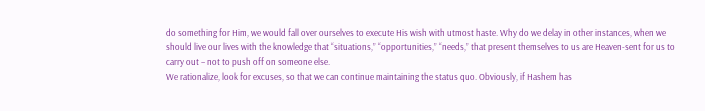do something for Him, we would fall over ourselves to execute His wish with utmost haste. Why do we delay in other instances, when we should live our lives with the knowledge that “situations,” “opportunities,” “needs,” that present themselves to us are Heaven-sent for us to carry out – not to push off on someone else.
We rationalize, look for excuses, so that we can continue maintaining the status quo. Obviously, if Hashem has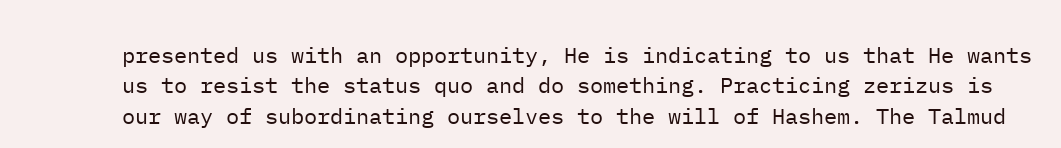presented us with an opportunity, He is indicating to us that He wants us to resist the status quo and do something. Practicing zerizus is our way of subordinating ourselves to the will of Hashem. The Talmud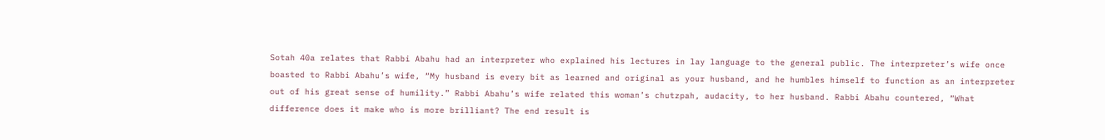Sotah 40a relates that Rabbi Abahu had an interpreter who explained his lectures in lay language to the general public. The interpreter’s wife once boasted to Rabbi Abahu’s wife, “My husband is every bit as learned and original as your husband, and he humbles himself to function as an interpreter out of his great sense of humility.” Rabbi Abahu’s wife related this woman’s chutzpah, audacity, to her husband. Rabbi Abahu countered, “What difference does it make who is more brilliant? The end result is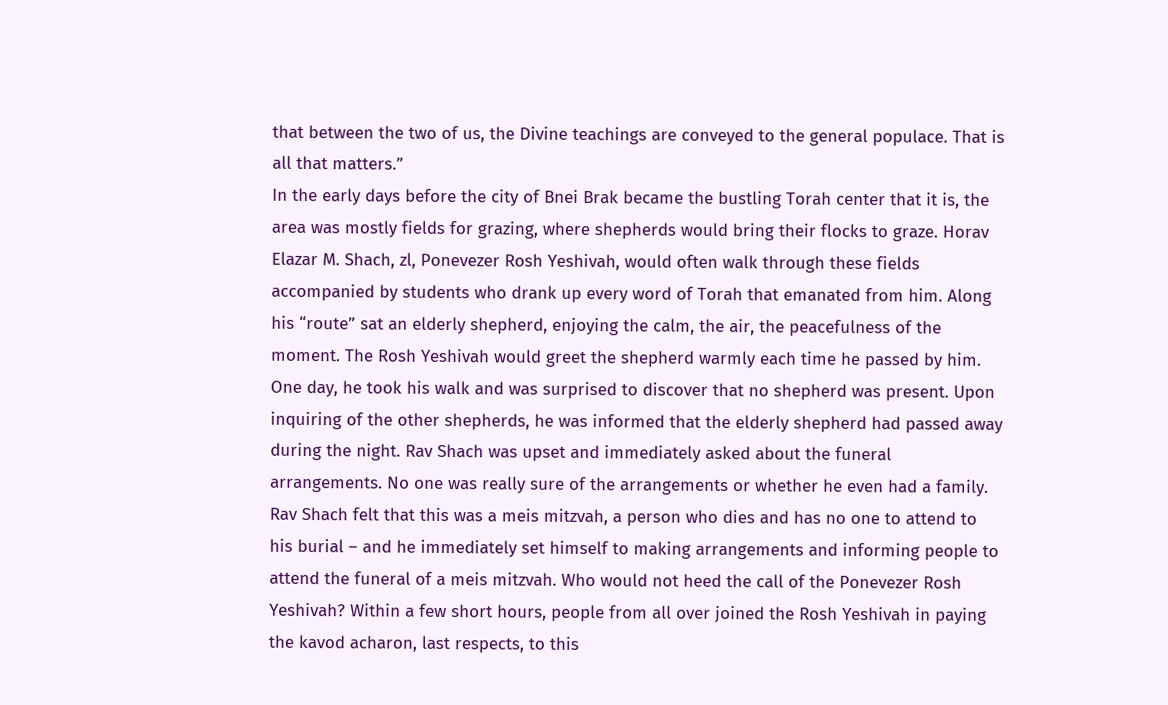that between the two of us, the Divine teachings are conveyed to the general populace. That is all that matters.”
In the early days before the city of Bnei Brak became the bustling Torah center that it is, the area was mostly fields for grazing, where shepherds would bring their flocks to graze. Horav Elazar M. Shach, zl, Ponevezer Rosh Yeshivah, would often walk through these fields accompanied by students who drank up every word of Torah that emanated from him. Along his “route” sat an elderly shepherd, enjoying the calm, the air, the peacefulness of the moment. The Rosh Yeshivah would greet the shepherd warmly each time he passed by him.
One day, he took his walk and was surprised to discover that no shepherd was present. Upon inquiring of the other shepherds, he was informed that the elderly shepherd had passed away during the night. Rav Shach was upset and immediately asked about the funeral arrangements. No one was really sure of the arrangements or whether he even had a family. Rav Shach felt that this was a meis mitzvah, a person who dies and has no one to attend to his burial – and he immediately set himself to making arrangements and informing people to attend the funeral of a meis mitzvah. Who would not heed the call of the Ponevezer Rosh Yeshivah? Within a few short hours, people from all over joined the Rosh Yeshivah in paying the kavod acharon, last respects, to this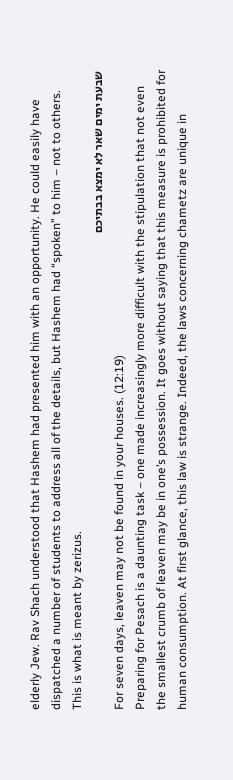elderly Jew. Rav Shach understood that Hashem had presented him with an opportunity. He could easily have dispatched a number of students to address all of the details, but Hashem had “spoken” to him – not to others. This is what is meant by zerizus.
שבעת ימים שאר לא ימצא בבתיכם
For seven days, leaven may not be found in your houses. (12:19)
Preparing for Pesach is a daunting task – one made increasingly more difficult with the stipulation that not even the smallest crumb of leaven may be in one’s possession. It goes without saying that this measure is prohibited for human consumption. At first glance, this law is strange. Indeed, the laws concerning chametz are unique in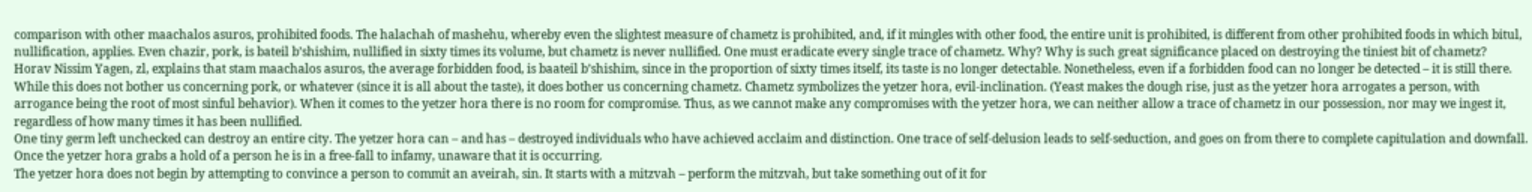comparison with other maachalos asuros, prohibited foods. The halachah of mashehu, whereby even the slightest measure of chametz is prohibited, and, if it mingles with other food, the entire unit is prohibited, is different from other prohibited foods in which bitul, nullification, applies. Even chazir, pork, is bateil b’shishim, nullified in sixty times its volume, but chametz is never nullified. One must eradicate every single trace of chametz. Why? Why is such great significance placed on destroying the tiniest bit of chametz?
Horav Nissim Yagen, zl, explains that stam maachalos asuros, the average forbidden food, is baateil b’shishim, since in the proportion of sixty times itself, its taste is no longer detectable. Nonetheless, even if a forbidden food can no longer be detected – it is still there. While this does not bother us concerning pork, or whatever (since it is all about the taste), it does bother us concerning chametz. Chametz symbolizes the yetzer hora, evil-inclination. (Yeast makes the dough rise, just as the yetzer hora arrogates a person, with arrogance being the root of most sinful behavior). When it comes to the yetzer hora there is no room for compromise. Thus, as we cannot make any compromises with the yetzer hora, we can neither allow a trace of chametz in our possession, nor may we ingest it, regardless of how many times it has been nullified.
One tiny germ left unchecked can destroy an entire city. The yetzer hora can – and has – destroyed individuals who have achieved acclaim and distinction. One trace of self-delusion leads to self-seduction, and goes on from there to complete capitulation and downfall. Once the yetzer hora grabs a hold of a person he is in a free-fall to infamy, unaware that it is occurring.
The yetzer hora does not begin by attempting to convince a person to commit an aveirah, sin. It starts with a mitzvah – perform the mitzvah, but take something out of it for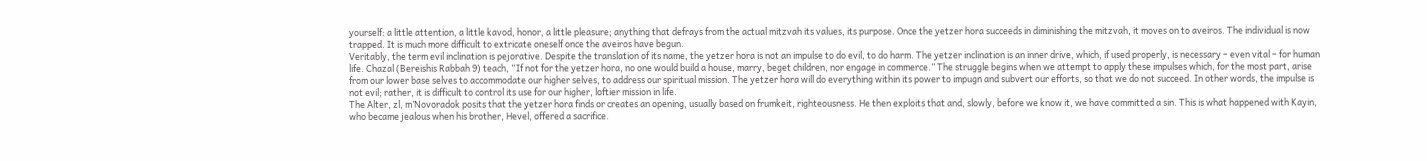yourself: a little attention, a little kavod, honor, a little pleasure; anything that defrays from the actual mitzvah its values, its purpose. Once the yetzer hora succeeds in diminishing the mitzvah, it moves on to aveiros. The individual is now trapped. It is much more difficult to extricate oneself once the aveiros have begun.
Veritably, the term evil inclination is pejorative. Despite the translation of its name, the yetzer hora is not an impulse to do evil, to do harm. The yetzer inclination is an inner drive, which, if used properly, is necessary – even vital – for human life. Chazal (Bereishis Rabbah 9) teach, “If not for the yetzer hora, no one would build a house, marry, beget children, nor engage in commerce.” The struggle begins when we attempt to apply these impulses which, for the most part, arise from our lower base selves to accommodate our higher selves, to address our spiritual mission. The yetzer hora will do everything within its power to impugn and subvert our efforts, so that we do not succeed. In other words, the impulse is not evil; rather, it is difficult to control its use for our higher, loftier mission in life.
The Alter, zl, m’Novoradok posits that the yetzer hora finds or creates an opening, usually based on frumkeit, righteousness. He then exploits that and, slowly, before we know it, we have committed a sin. This is what happened with Kayin, who became jealous when his brother, Hevel, offered a sacrifice.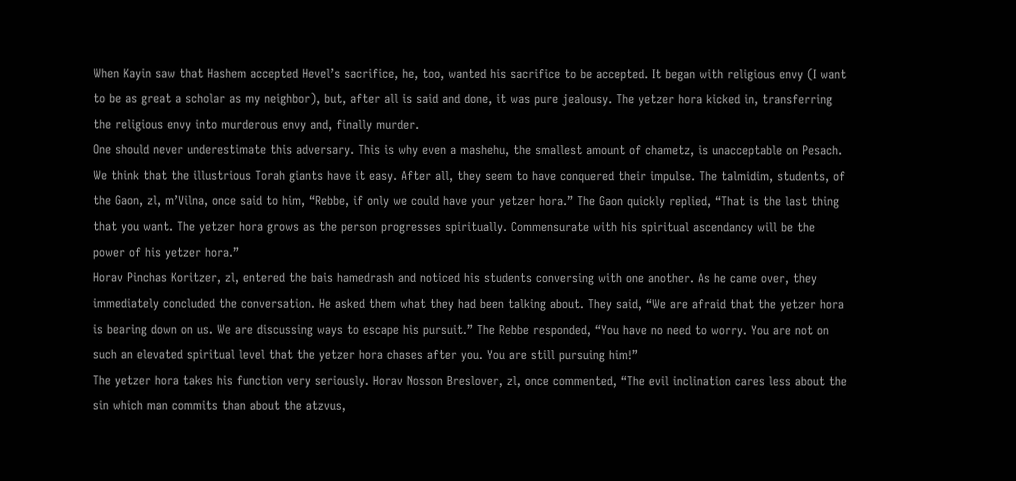When Kayin saw that Hashem accepted Hevel’s sacrifice, he, too, wanted his sacrifice to be accepted. It began with religious envy (I want to be as great a scholar as my neighbor), but, after all is said and done, it was pure jealousy. The yetzer hora kicked in, transferring the religious envy into murderous envy and, finally murder.
One should never underestimate this adversary. This is why even a mashehu, the smallest amount of chametz, is unacceptable on Pesach.
We think that the illustrious Torah giants have it easy. After all, they seem to have conquered their impulse. The talmidim, students, of the Gaon, zl, m’Vilna, once said to him, “Rebbe, if only we could have your yetzer hora.” The Gaon quickly replied, “That is the last thing that you want. The yetzer hora grows as the person progresses spiritually. Commensurate with his spiritual ascendancy will be the power of his yetzer hora.”
Horav Pinchas Koritzer, zl, entered the bais hamedrash and noticed his students conversing with one another. As he came over, they immediately concluded the conversation. He asked them what they had been talking about. They said, “We are afraid that the yetzer hora is bearing down on us. We are discussing ways to escape his pursuit.” The Rebbe responded, “You have no need to worry. You are not on such an elevated spiritual level that the yetzer hora chases after you. You are still pursuing him!”
The yetzer hora takes his function very seriously. Horav Nosson Breslover, zl, once commented, “The evil inclination cares less about the sin which man commits than about the atzvus,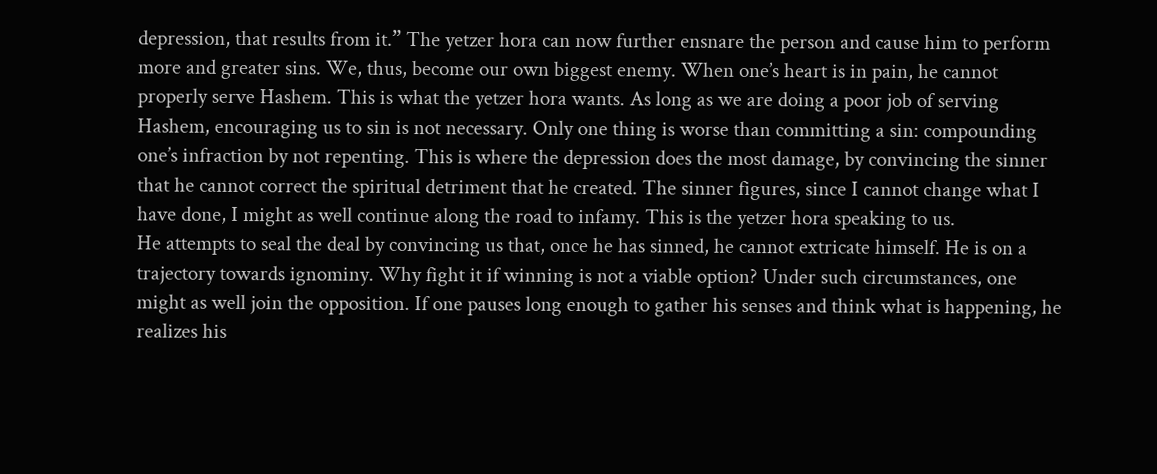depression, that results from it.” The yetzer hora can now further ensnare the person and cause him to perform more and greater sins. We, thus, become our own biggest enemy. When one’s heart is in pain, he cannot properly serve Hashem. This is what the yetzer hora wants. As long as we are doing a poor job of serving Hashem, encouraging us to sin is not necessary. Only one thing is worse than committing a sin: compounding one’s infraction by not repenting. This is where the depression does the most damage, by convincing the sinner that he cannot correct the spiritual detriment that he created. The sinner figures, since I cannot change what I have done, I might as well continue along the road to infamy. This is the yetzer hora speaking to us.
He attempts to seal the deal by convincing us that, once he has sinned, he cannot extricate himself. He is on a trajectory towards ignominy. Why fight it if winning is not a viable option? Under such circumstances, one might as well join the opposition. If one pauses long enough to gather his senses and think what is happening, he realizes his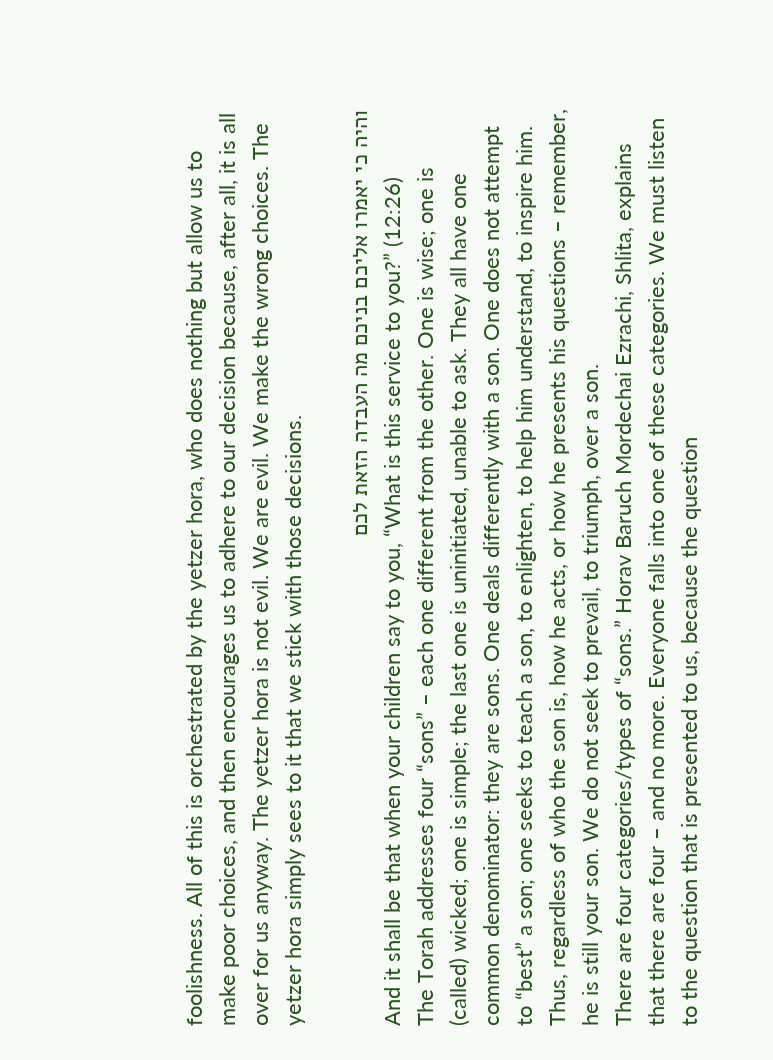foolishness. All of this is orchestrated by the yetzer hora, who does nothing but allow us to make poor choices, and then encourages us to adhere to our decision because, after all, it is all over for us anyway. The yetzer hora is not evil. We are evil. We make the wrong choices. The yetzer hora simply sees to it that we stick with those decisions.

והיה כי יאמרו אליכם בניכם מה העבדה הזאת לכם
And it shall be that when your children say to you, “What is this service to you?” (12:26)
The Torah addresses four “sons” – each one different from the other. One is wise; one is (called) wicked; one is simple; the last one is uninitiated, unable to ask. They all have one common denominator: they are sons. One deals differently with a son. One does not attempt to “best” a son; one seeks to teach a son, to enlighten, to help him understand, to inspire him. Thus, regardless of who the son is, how he acts, or how he presents his questions – remember, he is still your son. We do not seek to prevail, to triumph, over a son.
There are four categories/types of “sons.” Horav Baruch Mordechai Ezrachi, Shlita, explains that there are four – and no more. Everyone falls into one of these categories. We must listen to the question that is presented to us, because the question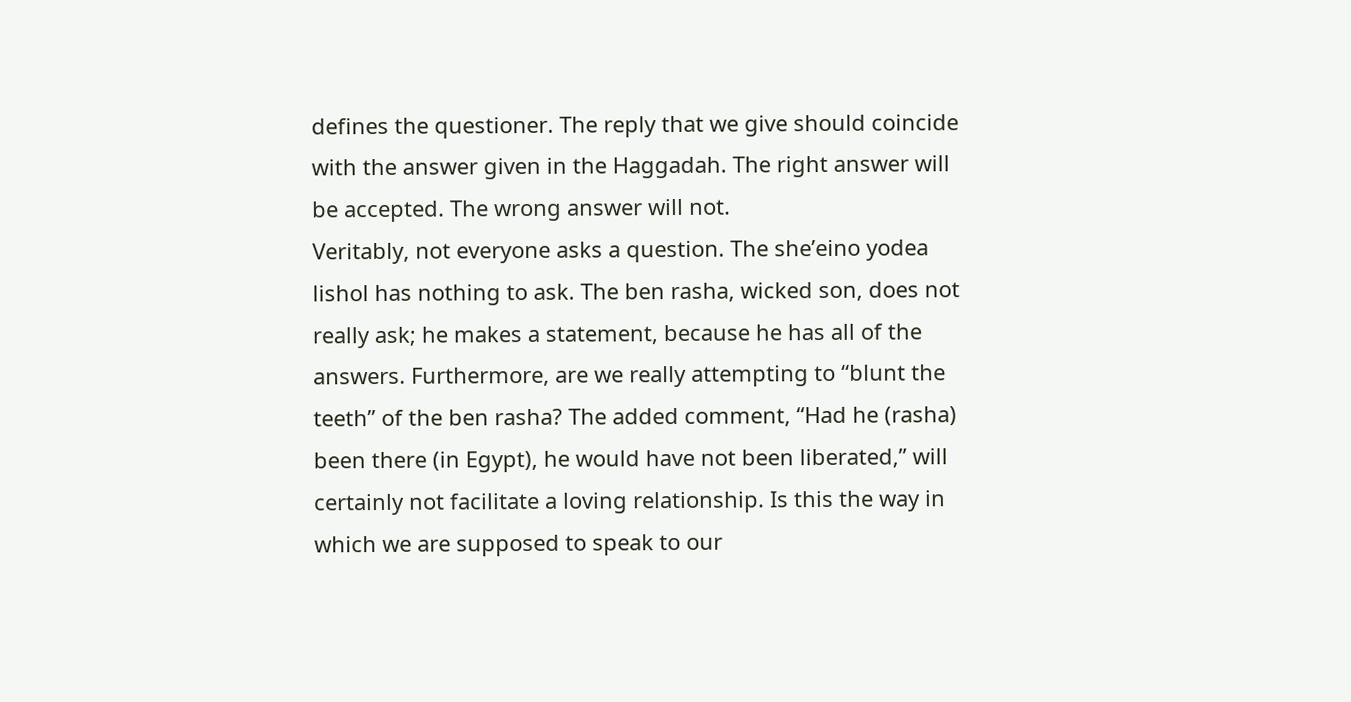defines the questioner. The reply that we give should coincide with the answer given in the Haggadah. The right answer will be accepted. The wrong answer will not.
Veritably, not everyone asks a question. The she’eino yodea lishol has nothing to ask. The ben rasha, wicked son, does not really ask; he makes a statement, because he has all of the answers. Furthermore, are we really attempting to “blunt the teeth” of the ben rasha? The added comment, “Had he (rasha) been there (in Egypt), he would have not been liberated,” will certainly not facilitate a loving relationship. Is this the way in which we are supposed to speak to our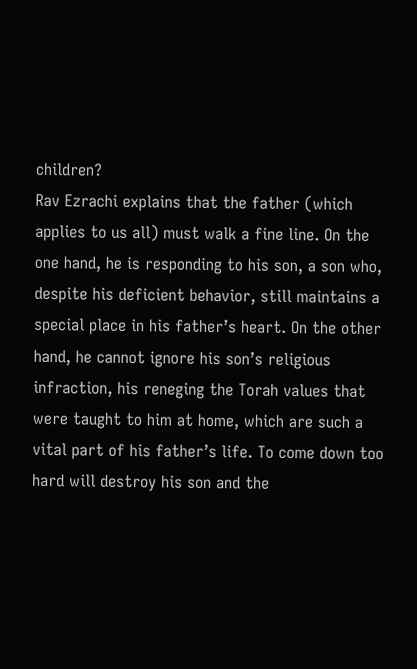children?
Rav Ezrachi explains that the father (which applies to us all) must walk a fine line. On the one hand, he is responding to his son, a son who, despite his deficient behavior, still maintains a special place in his father’s heart. On the other hand, he cannot ignore his son’s religious infraction, his reneging the Torah values that were taught to him at home, which are such a vital part of his father’s life. To come down too hard will destroy his son and the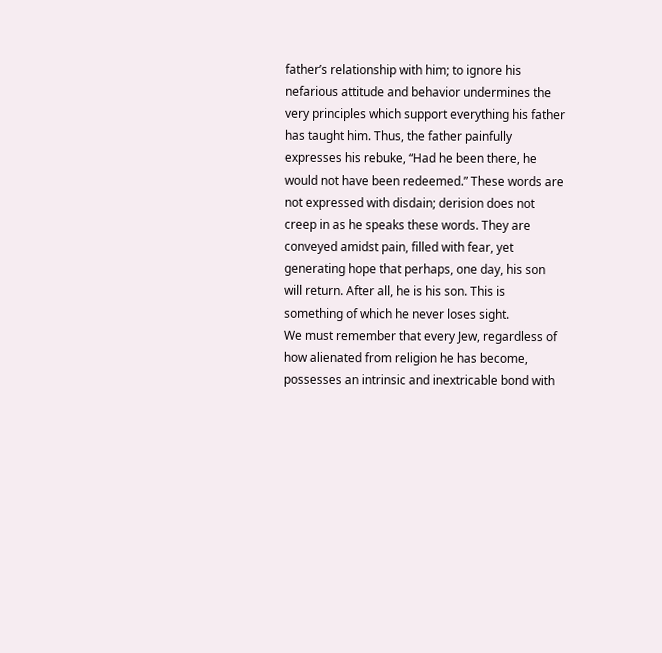father’s relationship with him; to ignore his nefarious attitude and behavior undermines the very principles which support everything his father has taught him. Thus, the father painfully expresses his rebuke, “Had he been there, he would not have been redeemed.” These words are not expressed with disdain; derision does not creep in as he speaks these words. They are conveyed amidst pain, filled with fear, yet generating hope that perhaps, one day, his son will return. After all, he is his son. This is something of which he never loses sight.
We must remember that every Jew, regardless of how alienated from religion he has become, possesses an intrinsic and inextricable bond with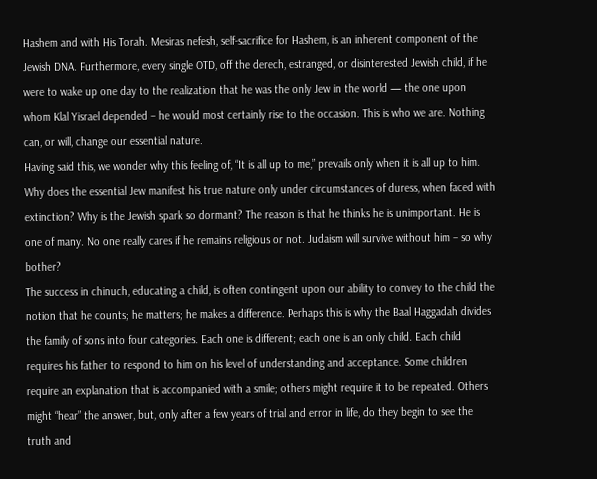Hashem and with His Torah. Mesiras nefesh, self-sacrifice for Hashem, is an inherent component of the Jewish DNA. Furthermore, every single OTD, off the derech, estranged, or disinterested Jewish child, if he were to wake up one day to the realization that he was the only Jew in the world — the one upon whom Klal Yisrael depended – he would most certainly rise to the occasion. This is who we are. Nothing can, or will, change our essential nature.
Having said this, we wonder why this feeling of, “It is all up to me,” prevails only when it is all up to him. Why does the essential Jew manifest his true nature only under circumstances of duress, when faced with extinction? Why is the Jewish spark so dormant? The reason is that he thinks he is unimportant. He is one of many. No one really cares if he remains religious or not. Judaism will survive without him – so why bother?
The success in chinuch, educating a child, is often contingent upon our ability to convey to the child the notion that he counts; he matters; he makes a difference. Perhaps this is why the Baal Haggadah divides the family of sons into four categories. Each one is different; each one is an only child. Each child requires his father to respond to him on his level of understanding and acceptance. Some children require an explanation that is accompanied with a smile; others might require it to be repeated. Others might “hear” the answer, but, only after a few years of trial and error in life, do they begin to see the truth and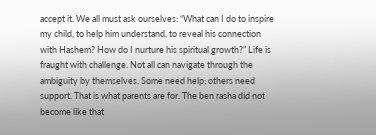accept it. We all must ask ourselves: “What can I do to inspire my child, to help him understand, to reveal his connection with Hashem? How do I nurture his spiritual growth?” Life is fraught with challenge. Not all can navigate through the ambiguity by themselves. Some need help; others need support. That is what parents are for. The ben rasha did not become like that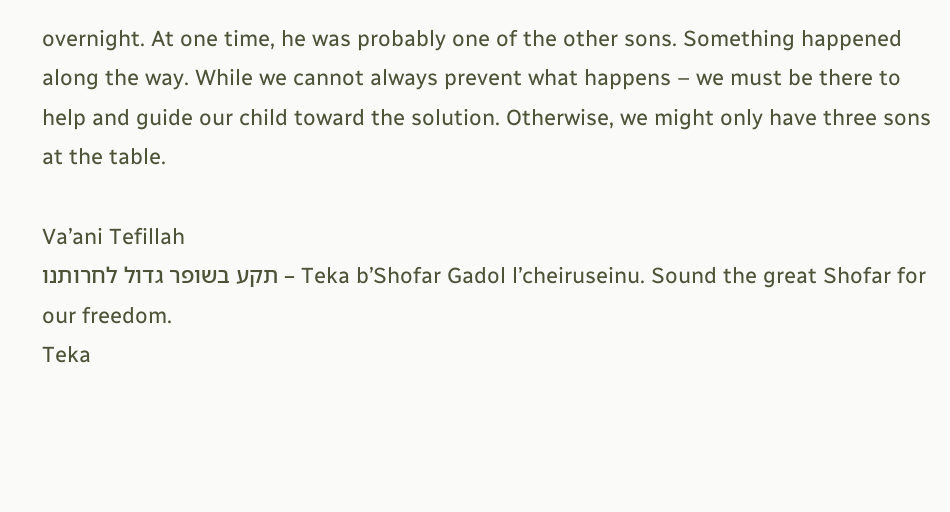overnight. At one time, he was probably one of the other sons. Something happened along the way. While we cannot always prevent what happens – we must be there to help and guide our child toward the solution. Otherwise, we might only have three sons at the table.

Va’ani Tefillah
תקע בשופר גדול לחרותנו – Teka b’Shofar Gadol l’cheiruseinu. Sound the great Shofar for our freedom.
Teka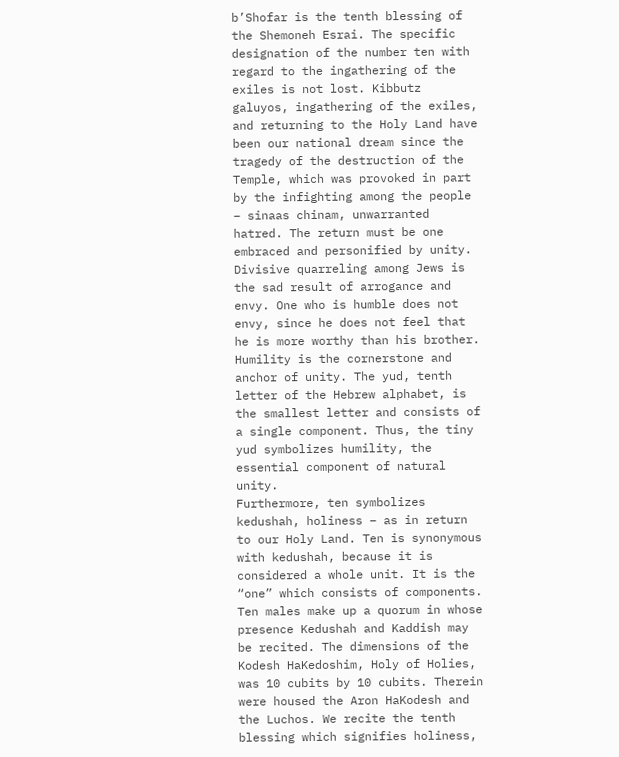b’Shofar is the tenth blessing of the Shemoneh Esrai. The specific designation of the number ten with regard to the ingathering of the exiles is not lost. Kibbutz galuyos, ingathering of the exiles, and returning to the Holy Land have been our national dream since the tragedy of the destruction of the Temple, which was provoked in part by the infighting among the people – sinaas chinam, unwarranted hatred. The return must be one embraced and personified by unity. Divisive quarreling among Jews is the sad result of arrogance and envy. One who is humble does not envy, since he does not feel that he is more worthy than his brother. Humility is the cornerstone and anchor of unity. The yud, tenth letter of the Hebrew alphabet, is the smallest letter and consists of a single component. Thus, the tiny yud symbolizes humility, the essential component of natural unity.
Furthermore, ten symbolizes kedushah, holiness – as in return to our Holy Land. Ten is synonymous with kedushah, because it is considered a whole unit. It is the “one” which consists of components. Ten males make up a quorum in whose presence Kedushah and Kaddish may be recited. The dimensions of the Kodesh HaKedoshim, Holy of Holies, was 10 cubits by 10 cubits. Therein were housed the Aron HaKodesh and the Luchos. We recite the tenth blessing which signifies holiness,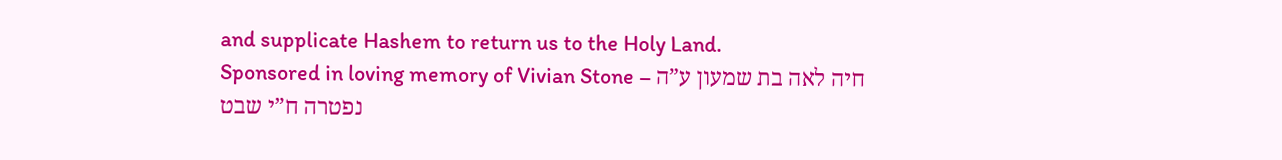and supplicate Hashem to return us to the Holy Land.
Sponsored in loving memory of Vivian Stone – חיה לאה בת שמעון ע”ה
נפטרה ח”י שבט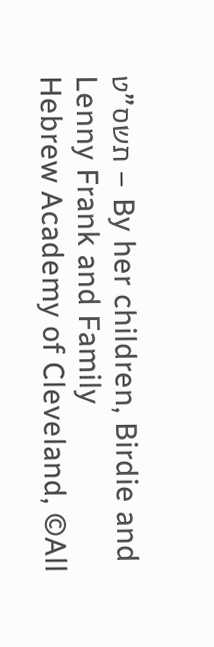תשס”ט – By her children, Birdie and Lenny Frank and Family
Hebrew Academy of Cleveland, ©All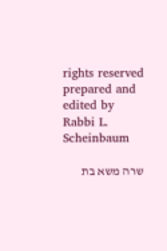rights reserved
prepared and edited by Rabbi L. Scheinbaum

שרה משא בת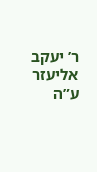ר’ יעקב אליעזר ע”ה